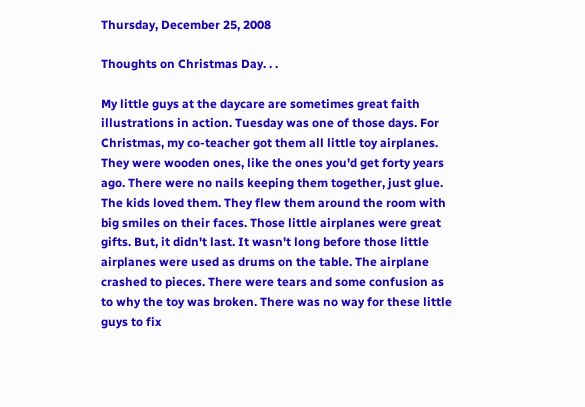Thursday, December 25, 2008

Thoughts on Christmas Day. . .

My little guys at the daycare are sometimes great faith illustrations in action. Tuesday was one of those days. For Christmas, my co-teacher got them all little toy airplanes. They were wooden ones, like the ones you'd get forty years ago. There were no nails keeping them together, just glue. The kids loved them. They flew them around the room with big smiles on their faces. Those little airplanes were great gifts. But, it didn't last. It wasn't long before those little airplanes were used as drums on the table. The airplane crashed to pieces. There were tears and some confusion as to why the toy was broken. There was no way for these little guys to fix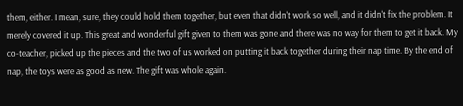them, either. I mean, sure, they could hold them together, but even that didn't work so well, and it didn't fix the problem. It merely covered it up. This great and wonderful gift given to them was gone and there was no way for them to get it back. My co-teacher, picked up the pieces and the two of us worked on putting it back together during their nap time. By the end of nap, the toys were as good as new. The gift was whole again.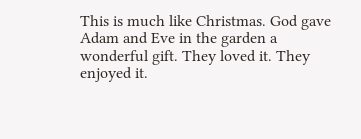This is much like Christmas. God gave Adam and Eve in the garden a wonderful gift. They loved it. They enjoyed it.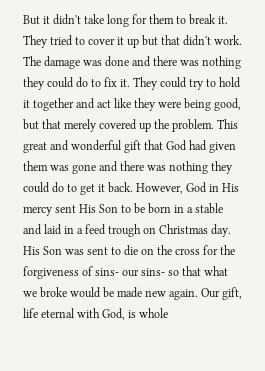But it didn't take long for them to break it. They tried to cover it up but that didn't work. The damage was done and there was nothing they could do to fix it. They could try to hold it together and act like they were being good, but that merely covered up the problem. This great and wonderful gift that God had given them was gone and there was nothing they could do to get it back. However, God in His mercy sent His Son to be born in a stable and laid in a feed trough on Christmas day. His Son was sent to die on the cross for the forgiveness of sins- our sins- so that what we broke would be made new again. Our gift, life eternal with God, is whole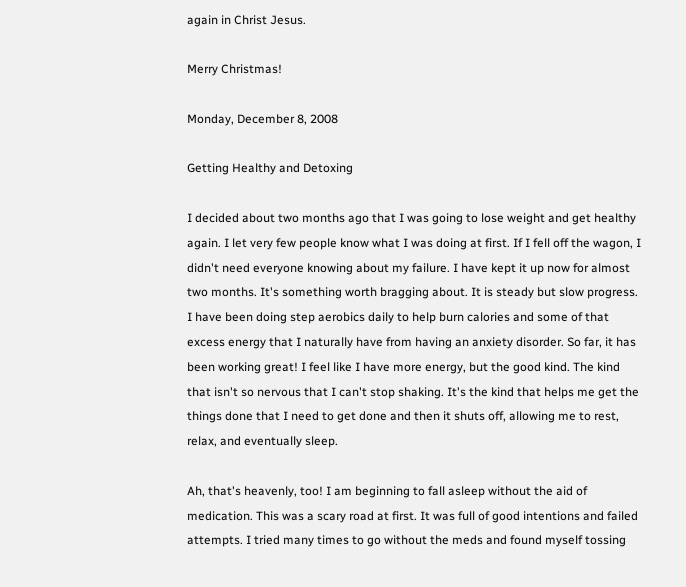again in Christ Jesus.

Merry Christmas!

Monday, December 8, 2008

Getting Healthy and Detoxing

I decided about two months ago that I was going to lose weight and get healthy again. I let very few people know what I was doing at first. If I fell off the wagon, I didn't need everyone knowing about my failure. I have kept it up now for almost two months. It's something worth bragging about. It is steady but slow progress. I have been doing step aerobics daily to help burn calories and some of that excess energy that I naturally have from having an anxiety disorder. So far, it has been working great! I feel like I have more energy, but the good kind. The kind that isn't so nervous that I can't stop shaking. It's the kind that helps me get the things done that I need to get done and then it shuts off, allowing me to rest, relax, and eventually sleep.

Ah, that's heavenly, too! I am beginning to fall asleep without the aid of medication. This was a scary road at first. It was full of good intentions and failed attempts. I tried many times to go without the meds and found myself tossing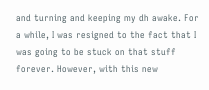and turning and keeping my dh awake. For a while, I was resigned to the fact that I was going to be stuck on that stuff forever. However, with this new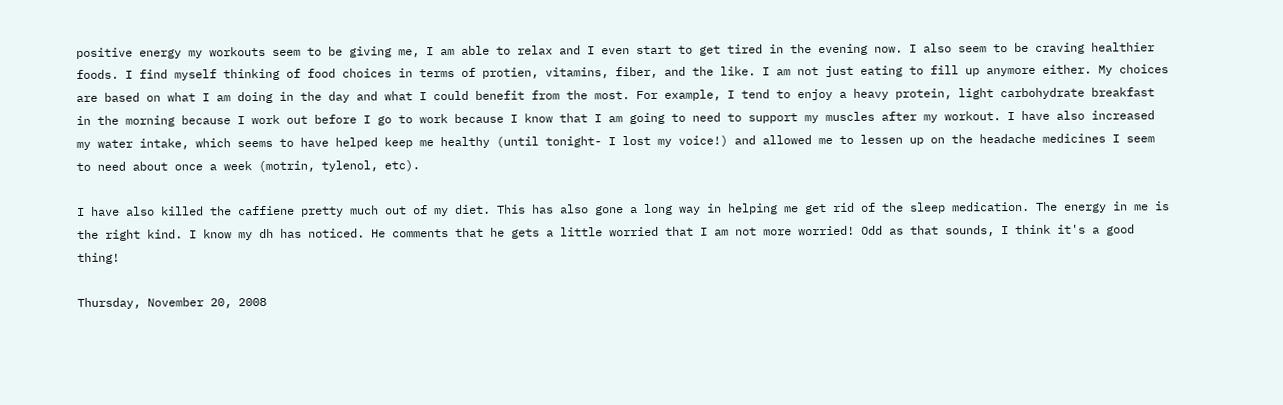positive energy my workouts seem to be giving me, I am able to relax and I even start to get tired in the evening now. I also seem to be craving healthier foods. I find myself thinking of food choices in terms of protien, vitamins, fiber, and the like. I am not just eating to fill up anymore either. My choices are based on what I am doing in the day and what I could benefit from the most. For example, I tend to enjoy a heavy protein, light carbohydrate breakfast in the morning because I work out before I go to work because I know that I am going to need to support my muscles after my workout. I have also increased my water intake, which seems to have helped keep me healthy (until tonight- I lost my voice!) and allowed me to lessen up on the headache medicines I seem to need about once a week (motrin, tylenol, etc).

I have also killed the caffiene pretty much out of my diet. This has also gone a long way in helping me get rid of the sleep medication. The energy in me is the right kind. I know my dh has noticed. He comments that he gets a little worried that I am not more worried! Odd as that sounds, I think it's a good thing!

Thursday, November 20, 2008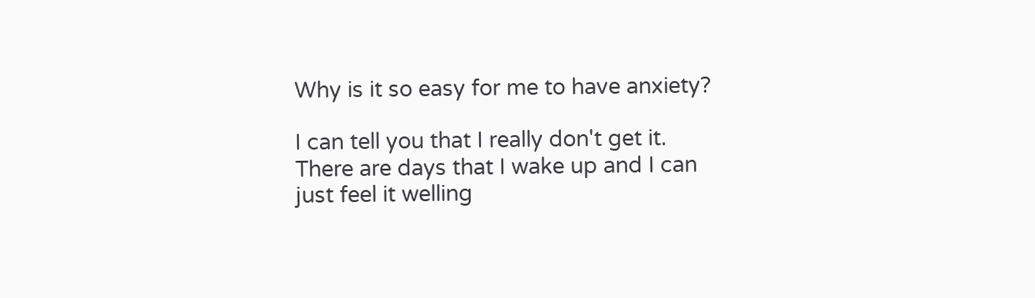Why is it so easy for me to have anxiety?

I can tell you that I really don't get it. There are days that I wake up and I can just feel it welling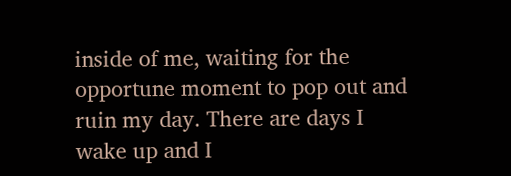inside of me, waiting for the opportune moment to pop out and ruin my day. There are days I wake up and I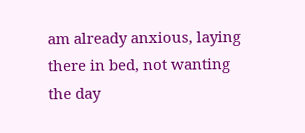am already anxious, laying there in bed, not wanting the day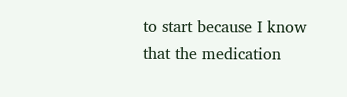to start because I know that the medication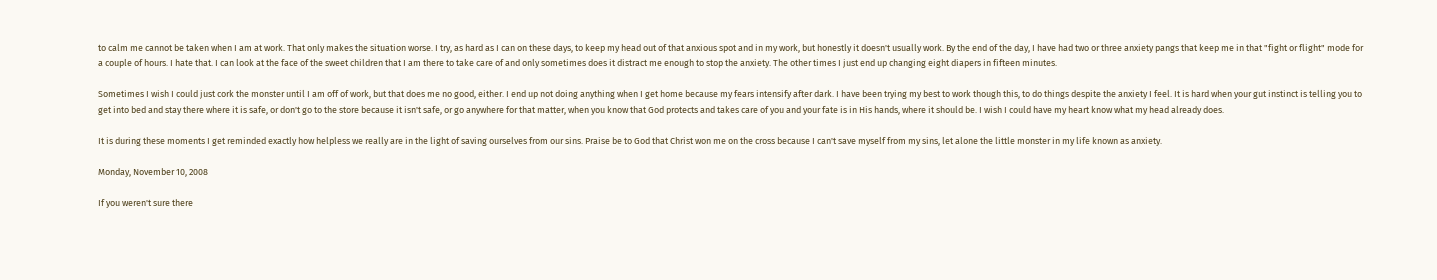to calm me cannot be taken when I am at work. That only makes the situation worse. I try, as hard as I can on these days, to keep my head out of that anxious spot and in my work, but honestly it doesn't usually work. By the end of the day, I have had two or three anxiety pangs that keep me in that "fight or flight" mode for a couple of hours. I hate that. I can look at the face of the sweet children that I am there to take care of and only sometimes does it distract me enough to stop the anxiety. The other times I just end up changing eight diapers in fifteen minutes.

Sometimes I wish I could just cork the monster until I am off of work, but that does me no good, either. I end up not doing anything when I get home because my fears intensify after dark. I have been trying my best to work though this, to do things despite the anxiety I feel. It is hard when your gut instinct is telling you to get into bed and stay there where it is safe, or don't go to the store because it isn't safe, or go anywhere for that matter, when you know that God protects and takes care of you and your fate is in His hands, where it should be. I wish I could have my heart know what my head already does.

It is during these moments I get reminded exactly how helpless we really are in the light of saving ourselves from our sins. Praise be to God that Christ won me on the cross because I can't save myself from my sins, let alone the little monster in my life known as anxiety.

Monday, November 10, 2008

If you weren't sure there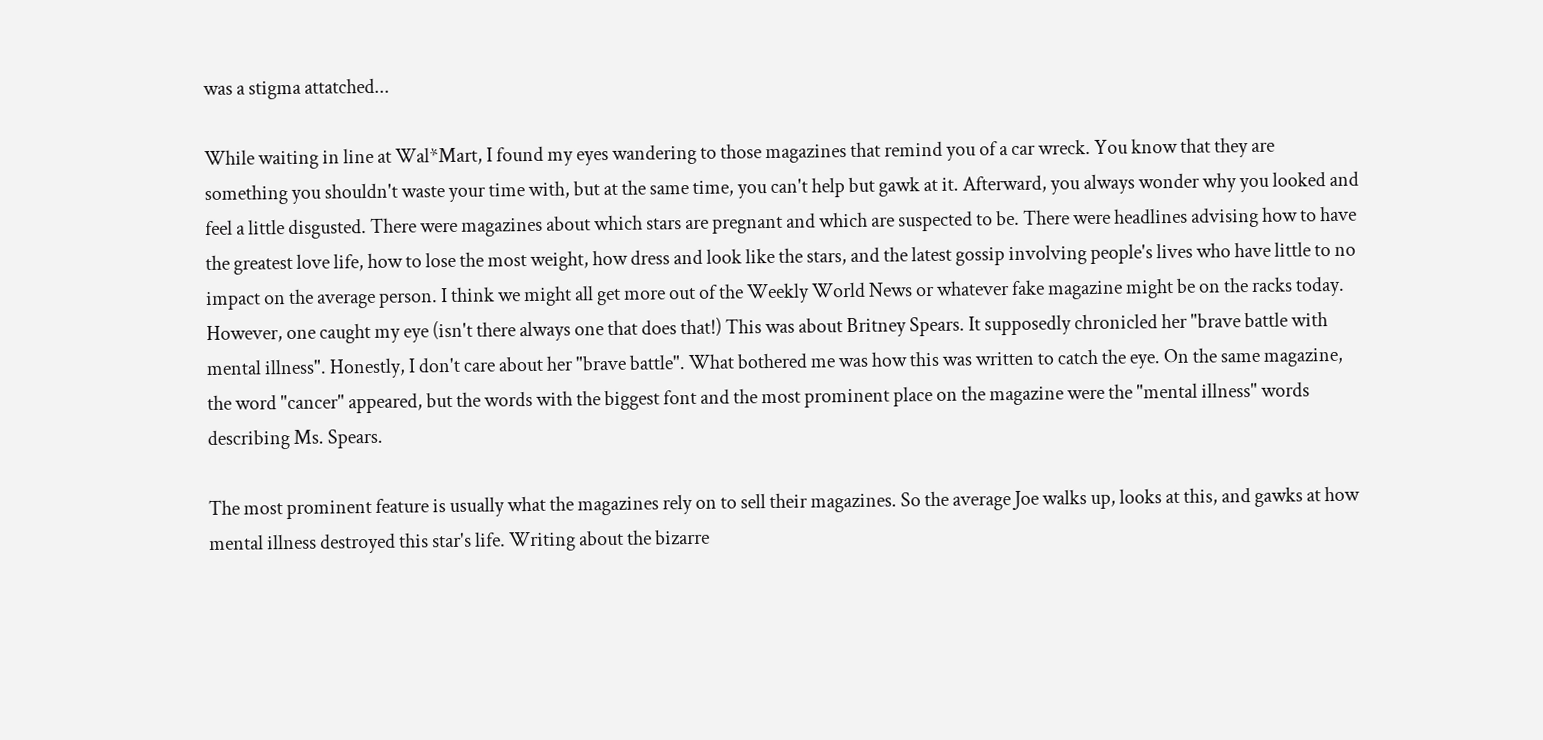was a stigma attatched...

While waiting in line at Wal*Mart, I found my eyes wandering to those magazines that remind you of a car wreck. You know that they are something you shouldn't waste your time with, but at the same time, you can't help but gawk at it. Afterward, you always wonder why you looked and feel a little disgusted. There were magazines about which stars are pregnant and which are suspected to be. There were headlines advising how to have the greatest love life, how to lose the most weight, how dress and look like the stars, and the latest gossip involving people's lives who have little to no impact on the average person. I think we might all get more out of the Weekly World News or whatever fake magazine might be on the racks today. However, one caught my eye (isn't there always one that does that!) This was about Britney Spears. It supposedly chronicled her "brave battle with mental illness". Honestly, I don't care about her "brave battle". What bothered me was how this was written to catch the eye. On the same magazine, the word "cancer" appeared, but the words with the biggest font and the most prominent place on the magazine were the "mental illness" words describing Ms. Spears.

The most prominent feature is usually what the magazines rely on to sell their magazines. So the average Joe walks up, looks at this, and gawks at how mental illness destroyed this star's life. Writing about the bizarre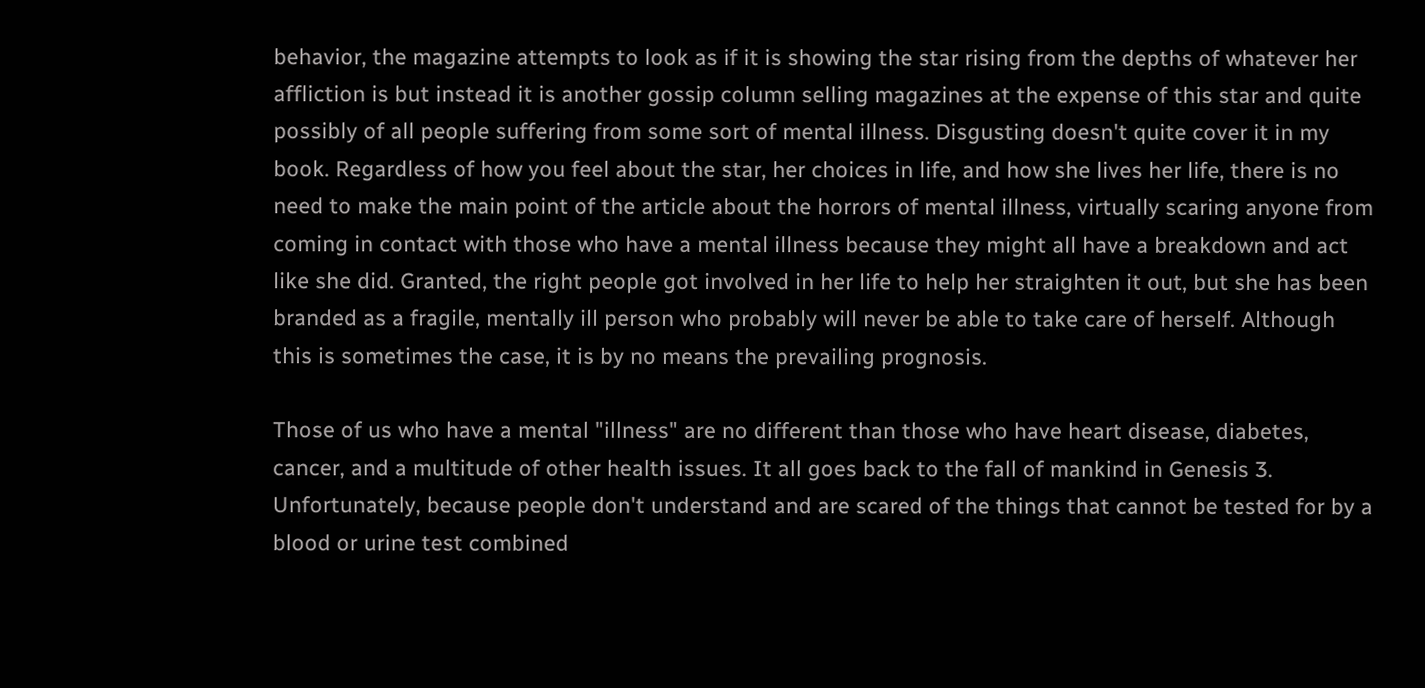behavior, the magazine attempts to look as if it is showing the star rising from the depths of whatever her affliction is but instead it is another gossip column selling magazines at the expense of this star and quite possibly of all people suffering from some sort of mental illness. Disgusting doesn't quite cover it in my book. Regardless of how you feel about the star, her choices in life, and how she lives her life, there is no need to make the main point of the article about the horrors of mental illness, virtually scaring anyone from coming in contact with those who have a mental illness because they might all have a breakdown and act like she did. Granted, the right people got involved in her life to help her straighten it out, but she has been branded as a fragile, mentally ill person who probably will never be able to take care of herself. Although this is sometimes the case, it is by no means the prevailing prognosis.

Those of us who have a mental "illness" are no different than those who have heart disease, diabetes, cancer, and a multitude of other health issues. It all goes back to the fall of mankind in Genesis 3. Unfortunately, because people don't understand and are scared of the things that cannot be tested for by a blood or urine test combined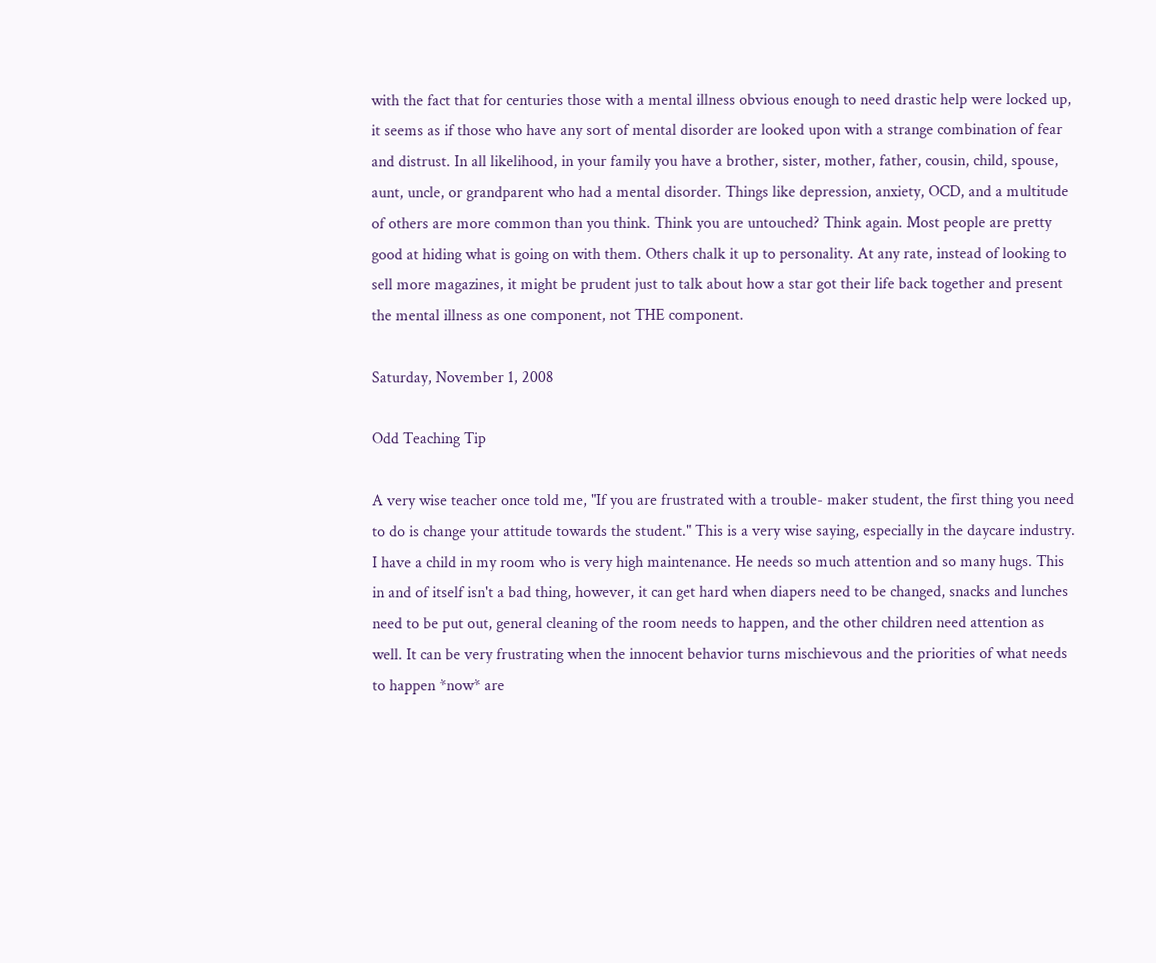with the fact that for centuries those with a mental illness obvious enough to need drastic help were locked up, it seems as if those who have any sort of mental disorder are looked upon with a strange combination of fear and distrust. In all likelihood, in your family you have a brother, sister, mother, father, cousin, child, spouse, aunt, uncle, or grandparent who had a mental disorder. Things like depression, anxiety, OCD, and a multitude of others are more common than you think. Think you are untouched? Think again. Most people are pretty good at hiding what is going on with them. Others chalk it up to personality. At any rate, instead of looking to sell more magazines, it might be prudent just to talk about how a star got their life back together and present the mental illness as one component, not THE component.

Saturday, November 1, 2008

Odd Teaching Tip

A very wise teacher once told me, "If you are frustrated with a trouble- maker student, the first thing you need to do is change your attitude towards the student." This is a very wise saying, especially in the daycare industry. I have a child in my room who is very high maintenance. He needs so much attention and so many hugs. This in and of itself isn't a bad thing, however, it can get hard when diapers need to be changed, snacks and lunches need to be put out, general cleaning of the room needs to happen, and the other children need attention as well. It can be very frustrating when the innocent behavior turns mischievous and the priorities of what needs to happen *now* are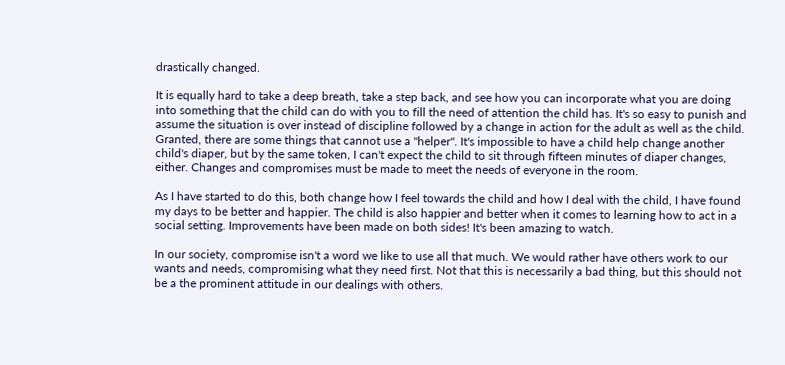drastically changed.

It is equally hard to take a deep breath, take a step back, and see how you can incorporate what you are doing into something that the child can do with you to fill the need of attention the child has. It's so easy to punish and assume the situation is over instead of discipline followed by a change in action for the adult as well as the child. Granted, there are some things that cannot use a "helper". It's impossible to have a child help change another child's diaper, but by the same token, I can't expect the child to sit through fifteen minutes of diaper changes, either. Changes and compromises must be made to meet the needs of everyone in the room.

As I have started to do this, both change how I feel towards the child and how I deal with the child, I have found my days to be better and happier. The child is also happier and better when it comes to learning how to act in a social setting. Improvements have been made on both sides! It's been amazing to watch.

In our society, compromise isn't a word we like to use all that much. We would rather have others work to our wants and needs, compromising what they need first. Not that this is necessarily a bad thing, but this should not be a the prominent attitude in our dealings with others.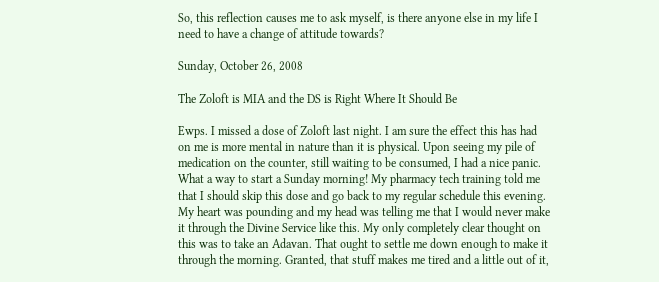So, this reflection causes me to ask myself, is there anyone else in my life I need to have a change of attitude towards?

Sunday, October 26, 2008

The Zoloft is MIA and the DS is Right Where It Should Be

Ewps. I missed a dose of Zoloft last night. I am sure the effect this has had on me is more mental in nature than it is physical. Upon seeing my pile of medication on the counter, still waiting to be consumed, I had a nice panic. What a way to start a Sunday morning! My pharmacy tech training told me that I should skip this dose and go back to my regular schedule this evening. My heart was pounding and my head was telling me that I would never make it through the Divine Service like this. My only completely clear thought on this was to take an Adavan. That ought to settle me down enough to make it through the morning. Granted, that stuff makes me tired and a little out of it,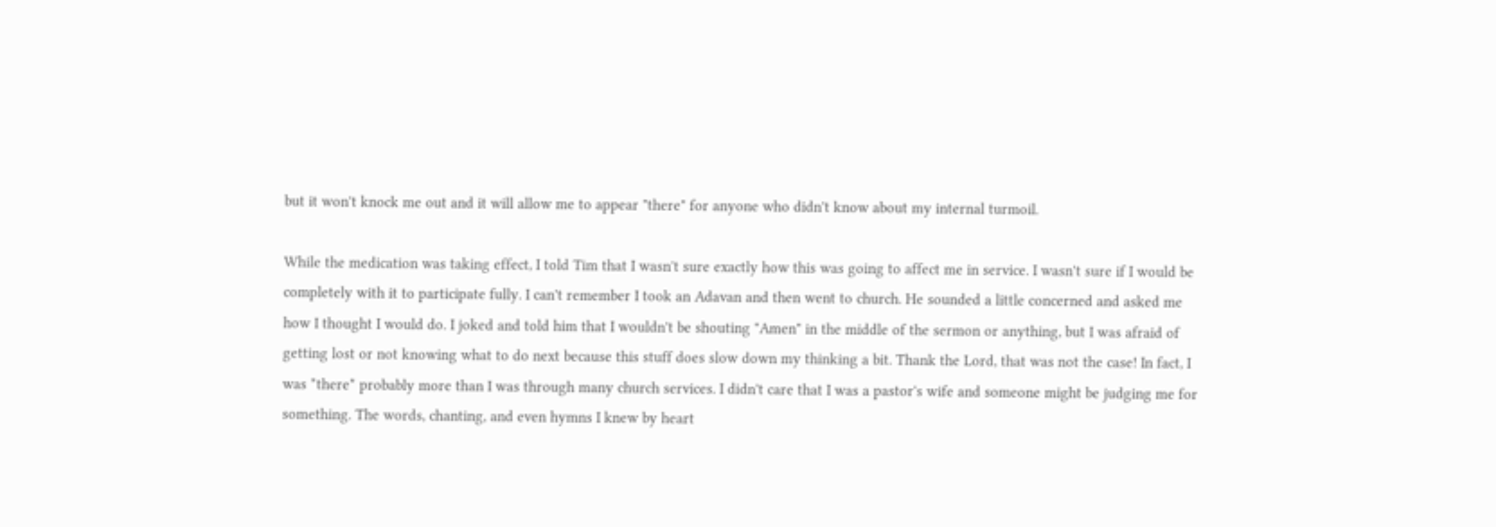but it won't knock me out and it will allow me to appear "there" for anyone who didn't know about my internal turmoil.

While the medication was taking effect, I told Tim that I wasn't sure exactly how this was going to affect me in service. I wasn't sure if I would be completely with it to participate fully. I can't remember I took an Adavan and then went to church. He sounded a little concerned and asked me how I thought I would do. I joked and told him that I wouldn't be shouting "Amen" in the middle of the sermon or anything, but I was afraid of getting lost or not knowing what to do next because this stuff does slow down my thinking a bit. Thank the Lord, that was not the case! In fact, I was *there* probably more than I was through many church services. I didn't care that I was a pastor's wife and someone might be judging me for something. The words, chanting, and even hymns I knew by heart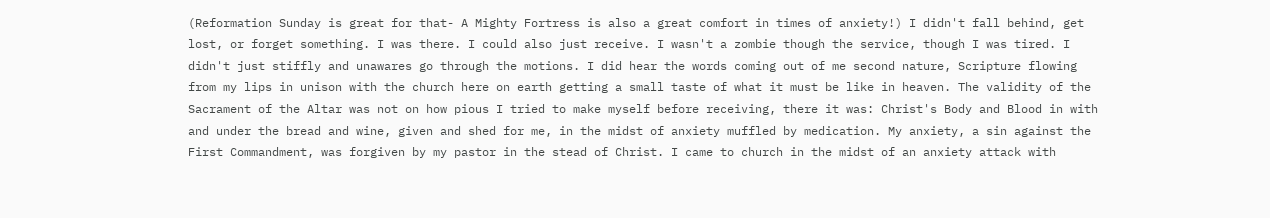(Reformation Sunday is great for that- A Mighty Fortress is also a great comfort in times of anxiety!) I didn't fall behind, get lost, or forget something. I was there. I could also just receive. I wasn't a zombie though the service, though I was tired. I didn't just stiffly and unawares go through the motions. I did hear the words coming out of me second nature, Scripture flowing from my lips in unison with the church here on earth getting a small taste of what it must be like in heaven. The validity of the Sacrament of the Altar was not on how pious I tried to make myself before receiving, there it was: Christ's Body and Blood in with and under the bread and wine, given and shed for me, in the midst of anxiety muffled by medication. My anxiety, a sin against the First Commandment, was forgiven by my pastor in the stead of Christ. I came to church in the midst of an anxiety attack with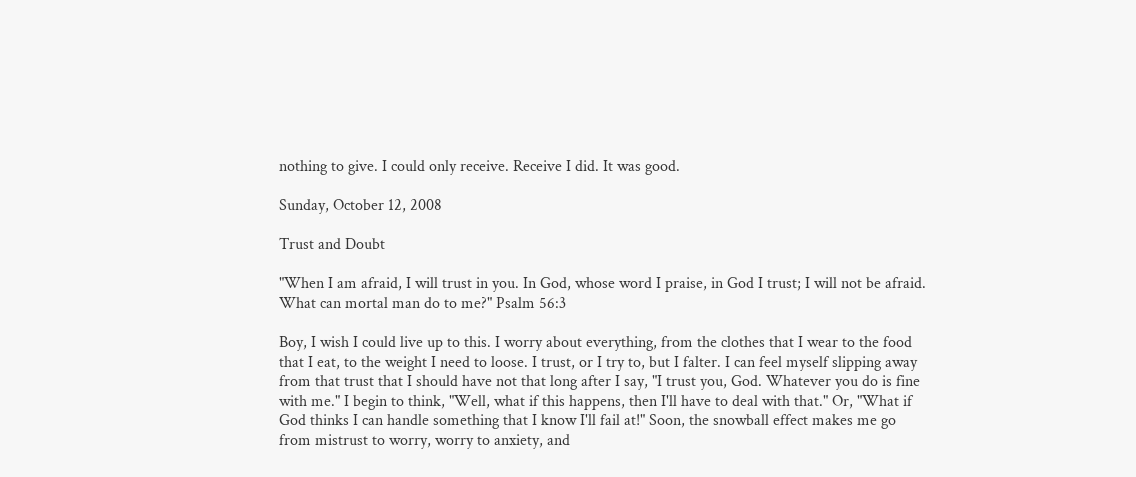nothing to give. I could only receive. Receive I did. It was good.

Sunday, October 12, 2008

Trust and Doubt

"When I am afraid, I will trust in you. In God, whose word I praise, in God I trust; I will not be afraid. What can mortal man do to me?" Psalm 56:3

Boy, I wish I could live up to this. I worry about everything, from the clothes that I wear to the food that I eat, to the weight I need to loose. I trust, or I try to, but I falter. I can feel myself slipping away from that trust that I should have not that long after I say, "I trust you, God. Whatever you do is fine with me." I begin to think, "Well, what if this happens, then I'll have to deal with that." Or, "What if God thinks I can handle something that I know I'll fail at!" Soon, the snowball effect makes me go from mistrust to worry, worry to anxiety, and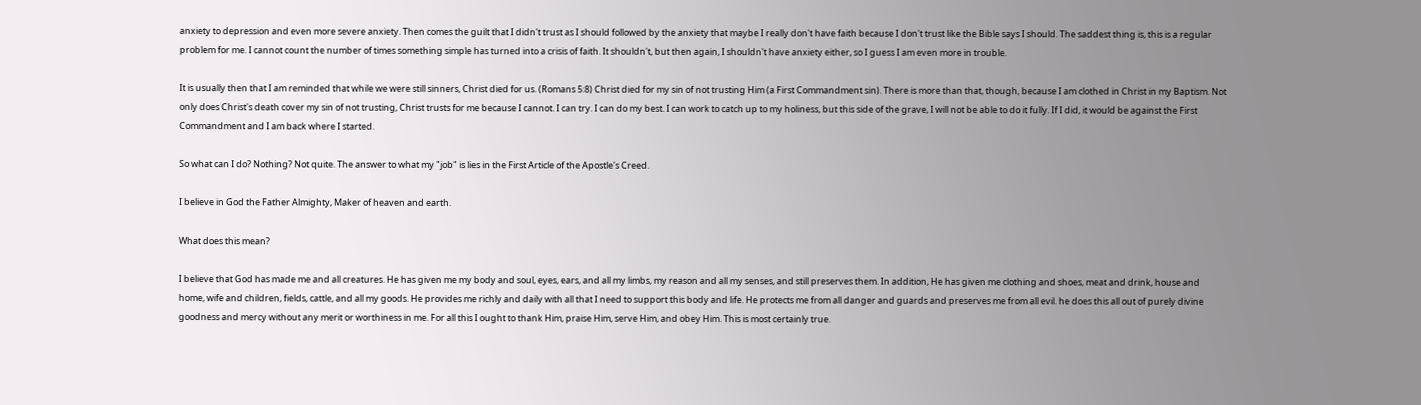anxiety to depression and even more severe anxiety. Then comes the guilt that I didn't trust as I should followed by the anxiety that maybe I really don't have faith because I don't trust like the Bible says I should. The saddest thing is, this is a regular problem for me. I cannot count the number of times something simple has turned into a crisis of faith. It shouldn't, but then again, I shouldn't have anxiety either, so I guess I am even more in trouble.

It is usually then that I am reminded that while we were still sinners, Christ died for us. (Romans 5:8) Christ died for my sin of not trusting Him (a First Commandment sin). There is more than that, though, because I am clothed in Christ in my Baptism. Not only does Christ's death cover my sin of not trusting, Christ trusts for me because I cannot. I can try. I can do my best. I can work to catch up to my holiness, but this side of the grave, I will not be able to do it fully. If I did, it would be against the First Commandment and I am back where I started.

So what can I do? Nothing? Not quite. The answer to what my "job" is lies in the First Article of the Apostle's Creed.

I believe in God the Father Almighty, Maker of heaven and earth.

What does this mean?

I believe that God has made me and all creatures. He has given me my body and soul, eyes, ears, and all my limbs, my reason and all my senses, and still preserves them. In addition, He has given me clothing and shoes, meat and drink, house and home, wife and children, fields, cattle, and all my goods. He provides me richly and daily with all that I need to support this body and life. He protects me from all danger and guards and preserves me from all evil. he does this all out of purely divine goodness and mercy without any merit or worthiness in me. For all this I ought to thank Him, praise Him, serve Him, and obey Him. This is most certainly true.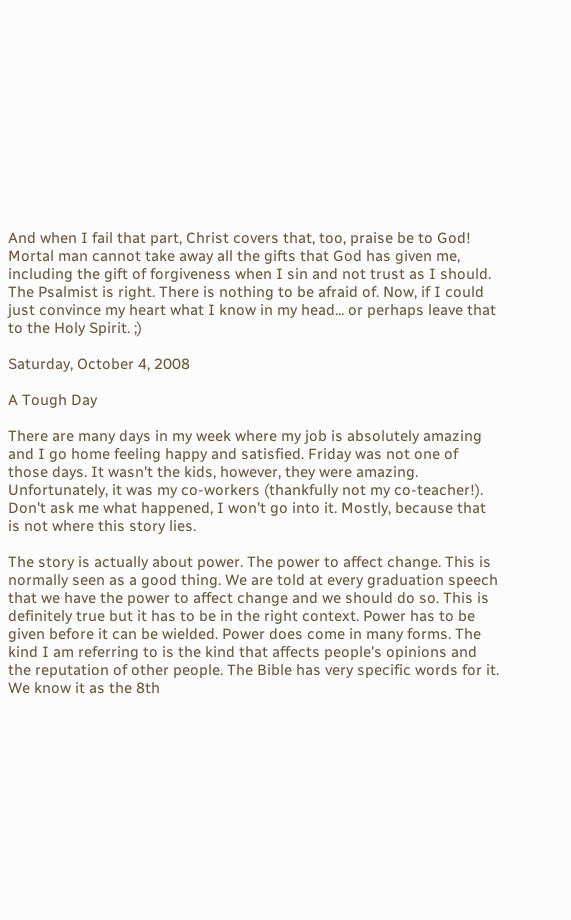And when I fail that part, Christ covers that, too, praise be to God! Mortal man cannot take away all the gifts that God has given me, including the gift of forgiveness when I sin and not trust as I should. The Psalmist is right. There is nothing to be afraid of. Now, if I could just convince my heart what I know in my head... or perhaps leave that to the Holy Spirit. ;)

Saturday, October 4, 2008

A Tough Day

There are many days in my week where my job is absolutely amazing and I go home feeling happy and satisfied. Friday was not one of those days. It wasn't the kids, however, they were amazing. Unfortunately, it was my co-workers (thankfully not my co-teacher!). Don't ask me what happened, I won't go into it. Mostly, because that is not where this story lies.

The story is actually about power. The power to affect change. This is normally seen as a good thing. We are told at every graduation speech that we have the power to affect change and we should do so. This is definitely true but it has to be in the right context. Power has to be given before it can be wielded. Power does come in many forms. The kind I am referring to is the kind that affects people's opinions and the reputation of other people. The Bible has very specific words for it. We know it as the 8th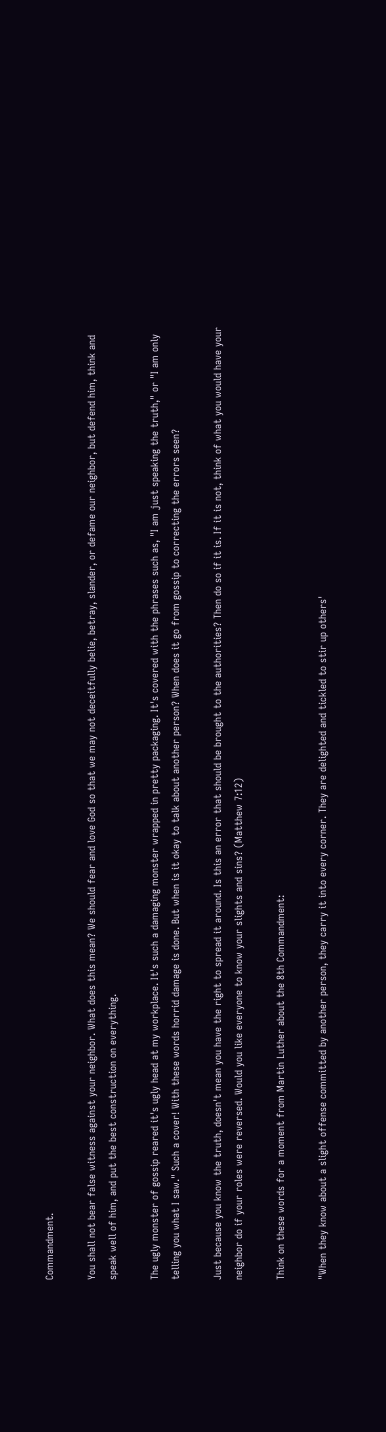Commandment.

You shall not bear false witness against your neighbor. What does this mean? We should fear and love God so that we may not deceitfully belie, betray, slander, or defame our neighbor, but defend him, think and speak well of him, and put the best construction on everything.

The ugly monster of gossip reared it's ugly head at my workplace. It's such a damaging monster wrapped in pretty packaging. It's covered with the phrases such as, "I am just speaking the truth," or "I am only telling you what I saw." Such a cover! With these words horrid damage is done. But when is it okay to talk about another person? When does it go from gossip to correcting the errors seen?

Just because you know the truth, doesn't mean you have the right to spread it around. Is this an error that should be brought to the authorities? Then do so if it is. If it is not, think of what you would have your neighbor do if your roles were reversed. Would you like everyone to know your slights and sins? (Matthew 7:12)

Think on these words for a moment from Martin Luther about the 8th Commandment:

"When they know about a slight offense committed by another person, they carry it into every corner. They are delighted and tickled to stir up others'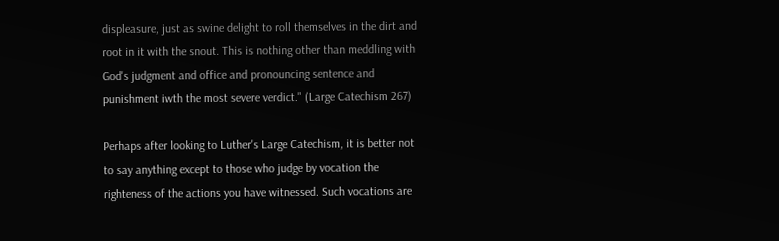displeasure, just as swine delight to roll themselves in the dirt and root in it with the snout. This is nothing other than meddling with God's judgment and office and pronouncing sentence and punishment iwth the most severe verdict." (Large Catechism 267)

Perhaps after looking to Luther's Large Catechism, it is better not to say anything except to those who judge by vocation the righteness of the actions you have witnessed. Such vocations are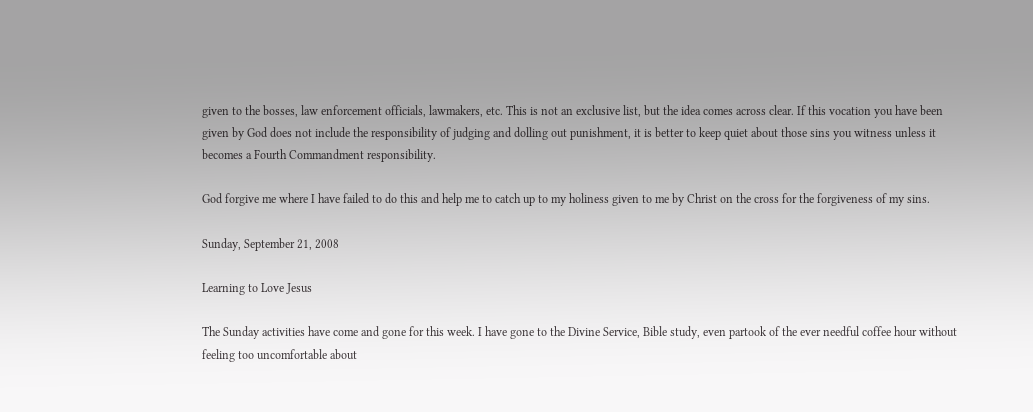given to the bosses, law enforcement officials, lawmakers, etc. This is not an exclusive list, but the idea comes across clear. If this vocation you have been given by God does not include the responsibility of judging and dolling out punishment, it is better to keep quiet about those sins you witness unless it becomes a Fourth Commandment responsibility.

God forgive me where I have failed to do this and help me to catch up to my holiness given to me by Christ on the cross for the forgiveness of my sins.

Sunday, September 21, 2008

Learning to Love Jesus

The Sunday activities have come and gone for this week. I have gone to the Divine Service, Bible study, even partook of the ever needful coffee hour without feeling too uncomfortable about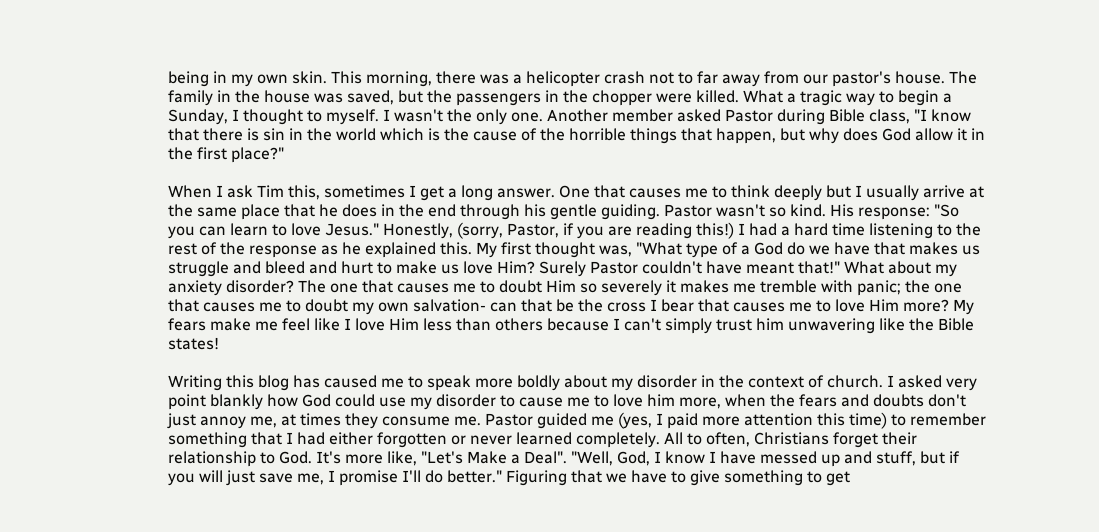being in my own skin. This morning, there was a helicopter crash not to far away from our pastor's house. The family in the house was saved, but the passengers in the chopper were killed. What a tragic way to begin a Sunday, I thought to myself. I wasn't the only one. Another member asked Pastor during Bible class, "I know that there is sin in the world which is the cause of the horrible things that happen, but why does God allow it in the first place?"

When I ask Tim this, sometimes I get a long answer. One that causes me to think deeply but I usually arrive at the same place that he does in the end through his gentle guiding. Pastor wasn't so kind. His response: "So you can learn to love Jesus." Honestly, (sorry, Pastor, if you are reading this!) I had a hard time listening to the rest of the response as he explained this. My first thought was, "What type of a God do we have that makes us struggle and bleed and hurt to make us love Him? Surely Pastor couldn't have meant that!" What about my anxiety disorder? The one that causes me to doubt Him so severely it makes me tremble with panic; the one that causes me to doubt my own salvation- can that be the cross I bear that causes me to love Him more? My fears make me feel like I love Him less than others because I can't simply trust him unwavering like the Bible states!

Writing this blog has caused me to speak more boldly about my disorder in the context of church. I asked very point blankly how God could use my disorder to cause me to love him more, when the fears and doubts don't just annoy me, at times they consume me. Pastor guided me (yes, I paid more attention this time) to remember something that I had either forgotten or never learned completely. All to often, Christians forget their relationship to God. It's more like, "Let's Make a Deal". "Well, God, I know I have messed up and stuff, but if you will just save me, I promise I'll do better." Figuring that we have to give something to get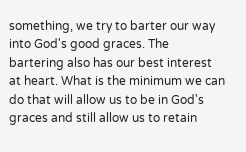something, we try to barter our way into God's good graces. The bartering also has our best interest at heart. What is the minimum we can do that will allow us to be in God's graces and still allow us to retain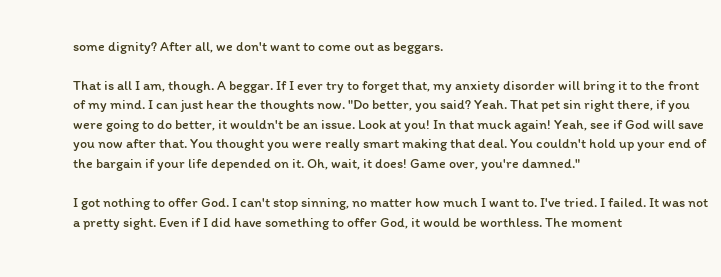some dignity? After all, we don't want to come out as beggars.

That is all I am, though. A beggar. If I ever try to forget that, my anxiety disorder will bring it to the front of my mind. I can just hear the thoughts now. "Do better, you said? Yeah. That pet sin right there, if you were going to do better, it wouldn't be an issue. Look at you! In that muck again! Yeah, see if God will save you now after that. You thought you were really smart making that deal. You couldn't hold up your end of the bargain if your life depended on it. Oh, wait, it does! Game over, you're damned."

I got nothing to offer God. I can't stop sinning, no matter how much I want to. I've tried. I failed. It was not a pretty sight. Even if I did have something to offer God, it would be worthless. The moment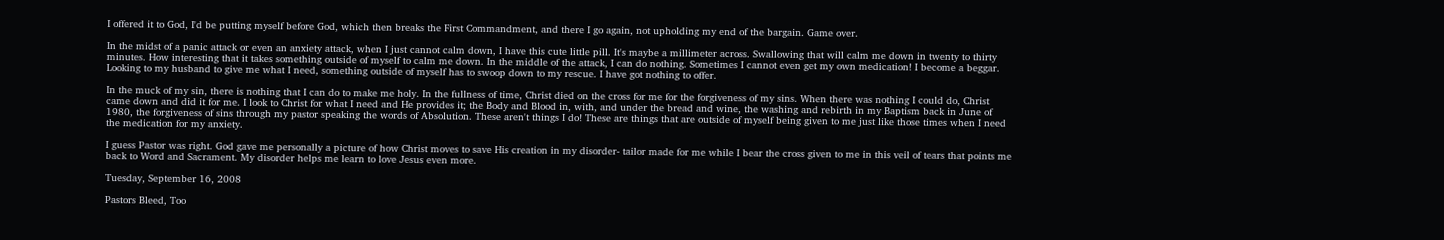I offered it to God, I'd be putting myself before God, which then breaks the First Commandment, and there I go again, not upholding my end of the bargain. Game over.

In the midst of a panic attack or even an anxiety attack, when I just cannot calm down, I have this cute little pill. It's maybe a millimeter across. Swallowing that will calm me down in twenty to thirty minutes. How interesting that it takes something outside of myself to calm me down. In the middle of the attack, I can do nothing. Sometimes I cannot even get my own medication! I become a beggar. Looking to my husband to give me what I need, something outside of myself has to swoop down to my rescue. I have got nothing to offer.

In the muck of my sin, there is nothing that I can do to make me holy. In the fullness of time, Christ died on the cross for me for the forgiveness of my sins. When there was nothing I could do, Christ came down and did it for me. I look to Christ for what I need and He provides it; the Body and Blood in, with, and under the bread and wine, the washing and rebirth in my Baptism back in June of 1980, the forgiveness of sins through my pastor speaking the words of Absolution. These aren't things I do! These are things that are outside of myself being given to me just like those times when I need the medication for my anxiety.

I guess Pastor was right. God gave me personally a picture of how Christ moves to save His creation in my disorder- tailor made for me while I bear the cross given to me in this veil of tears that points me back to Word and Sacrament. My disorder helps me learn to love Jesus even more.

Tuesday, September 16, 2008

Pastors Bleed, Too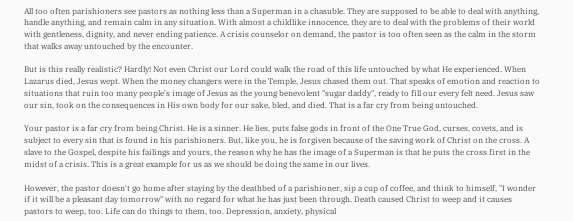All too often parishioners see pastors as nothing less than a Superman in a chasuble. They are supposed to be able to deal with anything, handle anything, and remain calm in any situation. With almost a childlike innocence, they are to deal with the problems of their world with gentleness, dignity, and never ending patience. A crisis counselor on demand, the pastor is too often seen as the calm in the storm that walks away untouched by the encounter.

But is this really realistic? Hardly! Not even Christ our Lord could walk the road of this life untouched by what He experienced. When Lazarus died, Jesus wept. When the money changers were in the Temple, Jesus chased them out. That speaks of emotion and reaction to situations that ruin too many people's image of Jesus as the young benevolent "sugar daddy", ready to fill our every felt need. Jesus saw our sin, took on the consequences in His own body for our sake, bled, and died. That is a far cry from being untouched.

Your pastor is a far cry from being Christ. He is a sinner. He lies, puts false gods in front of the One True God, curses, covets, and is subject to every sin that is found in his parishioners. But, like you, he is forgiven because of the saving work of Christ on the cross. A slave to the Gospel, despite his failings and yours, the reason why he has the image of a Superman is that he puts the cross first in the midst of a crisis. This is a great example for us as we should be doing the same in our lives.

However, the pastor doesn't go home after staying by the deathbed of a parishioner, sip a cup of coffee, and think to himself, "I wonder if it will be a pleasant day tomorrow" with no regard for what he has just been through. Death caused Christ to weep and it causes pastors to weep, too. Life can do things to them, too. Depression, anxiety, physical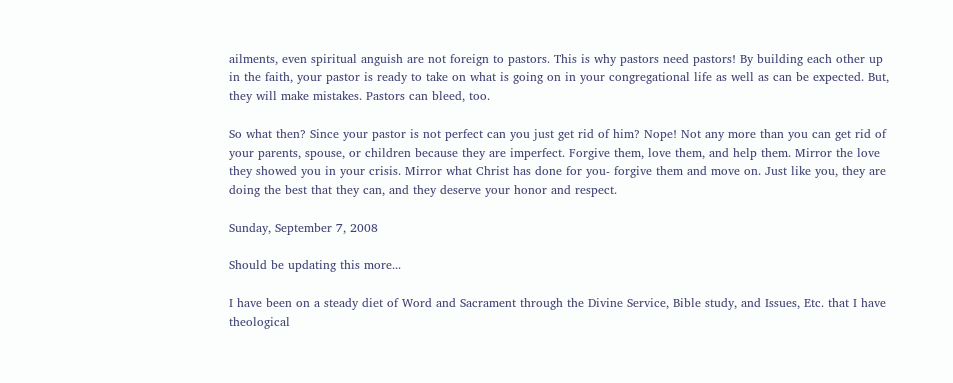ailments, even spiritual anguish are not foreign to pastors. This is why pastors need pastors! By building each other up in the faith, your pastor is ready to take on what is going on in your congregational life as well as can be expected. But, they will make mistakes. Pastors can bleed, too.

So what then? Since your pastor is not perfect can you just get rid of him? Nope! Not any more than you can get rid of your parents, spouse, or children because they are imperfect. Forgive them, love them, and help them. Mirror the love they showed you in your crisis. Mirror what Christ has done for you- forgive them and move on. Just like you, they are doing the best that they can, and they deserve your honor and respect.

Sunday, September 7, 2008

Should be updating this more...

I have been on a steady diet of Word and Sacrament through the Divine Service, Bible study, and Issues, Etc. that I have theological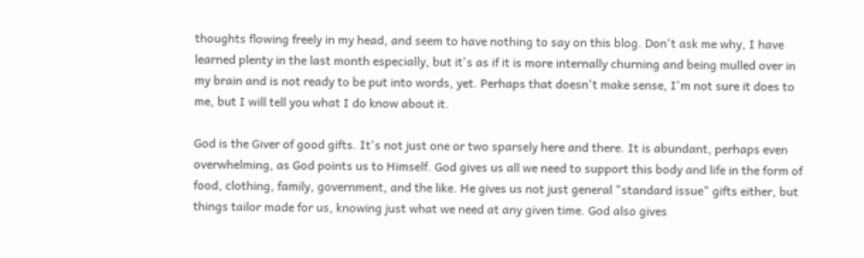thoughts flowing freely in my head, and seem to have nothing to say on this blog. Don't ask me why, I have learned plenty in the last month especially, but it's as if it is more internally churning and being mulled over in my brain and is not ready to be put into words, yet. Perhaps that doesn't make sense, I'm not sure it does to me, but I will tell you what I do know about it.

God is the Giver of good gifts. It's not just one or two sparsely here and there. It is abundant, perhaps even overwhelming, as God points us to Himself. God gives us all we need to support this body and life in the form of food, clothing, family, government, and the like. He gives us not just general "standard issue" gifts either, but things tailor made for us, knowing just what we need at any given time. God also gives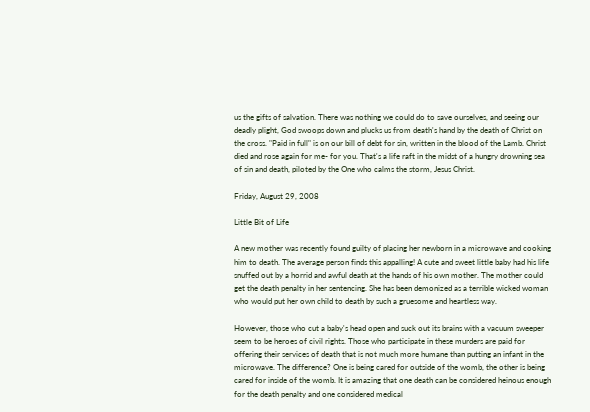us the gifts of salvation. There was nothing we could do to save ourselves, and seeing our deadly plight, God swoops down and plucks us from death's hand by the death of Christ on the cross. "Paid in full" is on our bill of debt for sin, written in the blood of the Lamb. Christ died and rose again for me- for you. That's a life raft in the midst of a hungry drowning sea of sin and death, piloted by the One who calms the storm, Jesus Christ.

Friday, August 29, 2008

Little Bit of Life

A new mother was recently found guilty of placing her newborn in a microwave and cooking him to death. The average person finds this appalling! A cute and sweet little baby had his life snuffed out by a horrid and awful death at the hands of his own mother. The mother could get the death penalty in her sentencing. She has been demonized as a terrible wicked woman who would put her own child to death by such a gruesome and heartless way.

However, those who cut a baby's head open and suck out its brains with a vacuum sweeper seem to be heroes of civil rights. Those who participate in these murders are paid for offering their services of death that is not much more humane than putting an infant in the microwave. The difference? One is being cared for outside of the womb, the other is being cared for inside of the womb. It is amazing that one death can be considered heinous enough for the death penalty and one considered medical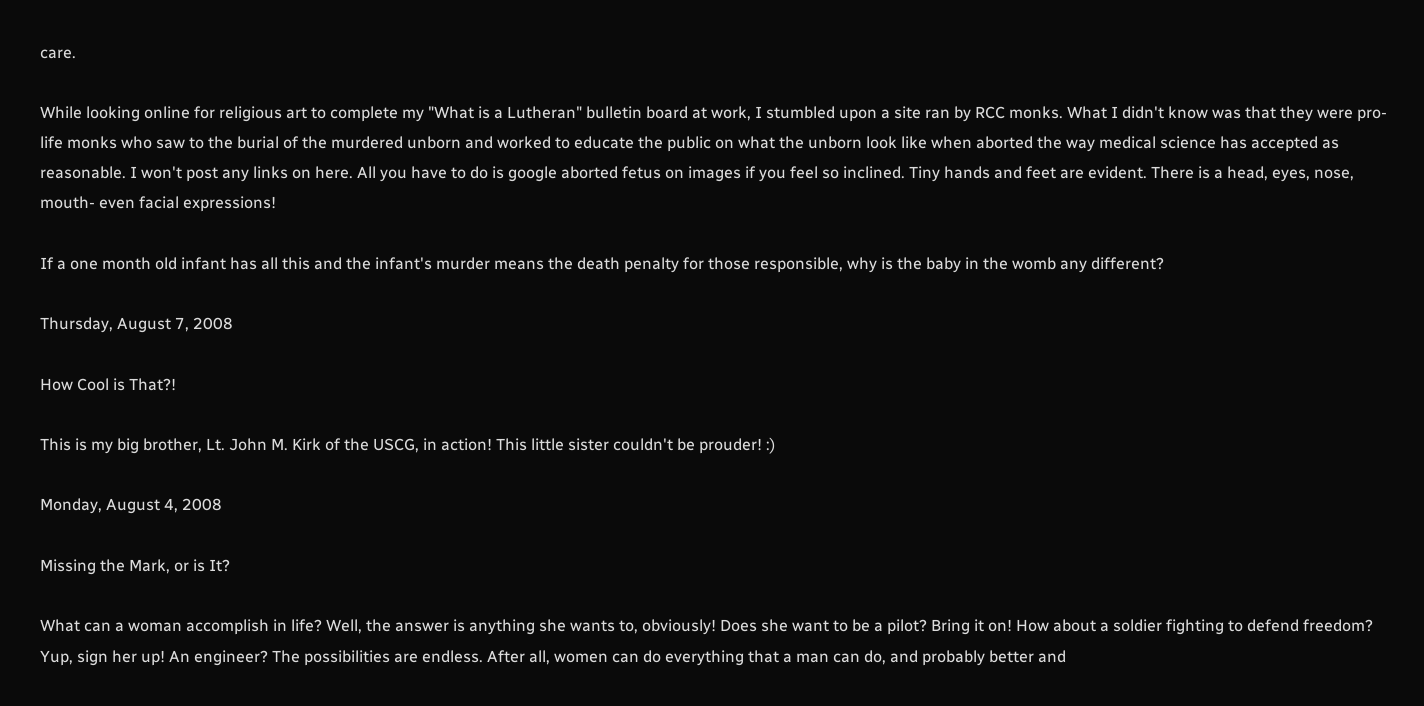care.

While looking online for religious art to complete my "What is a Lutheran" bulletin board at work, I stumbled upon a site ran by RCC monks. What I didn't know was that they were pro-life monks who saw to the burial of the murdered unborn and worked to educate the public on what the unborn look like when aborted the way medical science has accepted as reasonable. I won't post any links on here. All you have to do is google aborted fetus on images if you feel so inclined. Tiny hands and feet are evident. There is a head, eyes, nose, mouth- even facial expressions!

If a one month old infant has all this and the infant's murder means the death penalty for those responsible, why is the baby in the womb any different?

Thursday, August 7, 2008

How Cool is That?!

This is my big brother, Lt. John M. Kirk of the USCG, in action! This little sister couldn't be prouder! :)

Monday, August 4, 2008

Missing the Mark, or is It?

What can a woman accomplish in life? Well, the answer is anything she wants to, obviously! Does she want to be a pilot? Bring it on! How about a soldier fighting to defend freedom? Yup, sign her up! An engineer? The possibilities are endless. After all, women can do everything that a man can do, and probably better and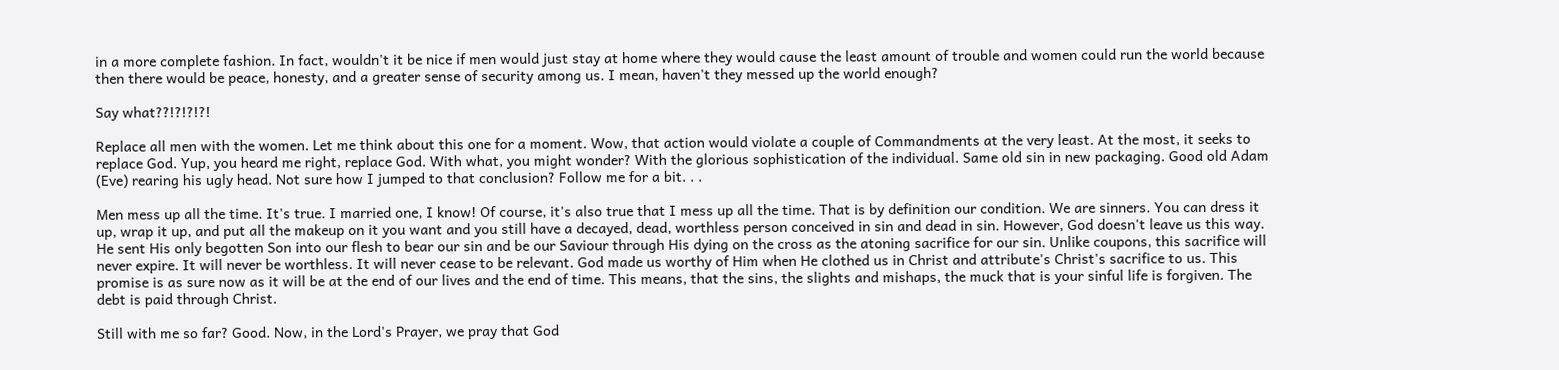in a more complete fashion. In fact, wouldn't it be nice if men would just stay at home where they would cause the least amount of trouble and women could run the world because then there would be peace, honesty, and a greater sense of security among us. I mean, haven't they messed up the world enough?

Say what??!?!?!?!

Replace all men with the women. Let me think about this one for a moment. Wow, that action would violate a couple of Commandments at the very least. At the most, it seeks to replace God. Yup, you heard me right, replace God. With what, you might wonder? With the glorious sophistication of the individual. Same old sin in new packaging. Good old Adam (Eve) rearing his ugly head. Not sure how I jumped to that conclusion? Follow me for a bit. . .

Men mess up all the time. It's true. I married one, I know! Of course, it's also true that I mess up all the time. That is by definition our condition. We are sinners. You can dress it up, wrap it up, and put all the makeup on it you want and you still have a decayed, dead, worthless person conceived in sin and dead in sin. However, God doesn't leave us this way. He sent His only begotten Son into our flesh to bear our sin and be our Saviour through His dying on the cross as the atoning sacrifice for our sin. Unlike coupons, this sacrifice will never expire. It will never be worthless. It will never cease to be relevant. God made us worthy of Him when He clothed us in Christ and attribute's Christ's sacrifice to us. This promise is as sure now as it will be at the end of our lives and the end of time. This means, that the sins, the slights and mishaps, the muck that is your sinful life is forgiven. The debt is paid through Christ.

Still with me so far? Good. Now, in the Lord's Prayer, we pray that God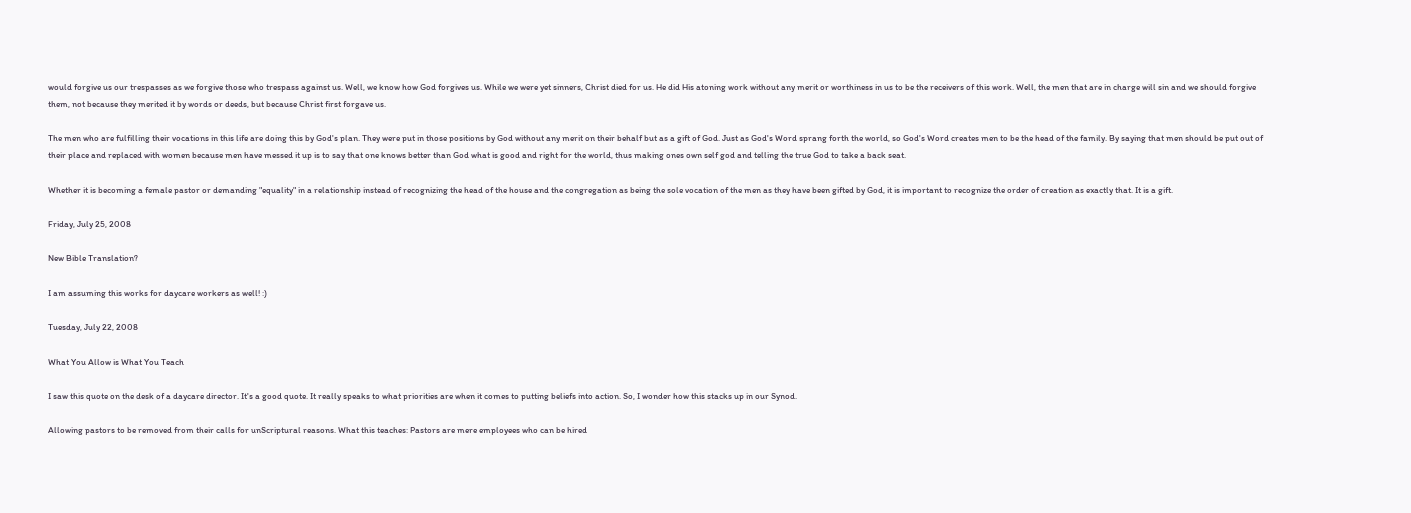would forgive us our trespasses as we forgive those who trespass against us. Well, we know how God forgives us. While we were yet sinners, Christ died for us. He did His atoning work without any merit or worthiness in us to be the receivers of this work. Well, the men that are in charge will sin and we should forgive them, not because they merited it by words or deeds, but because Christ first forgave us.

The men who are fulfilling their vocations in this life are doing this by God's plan. They were put in those positions by God without any merit on their behalf but as a gift of God. Just as God's Word sprang forth the world, so God's Word creates men to be the head of the family. By saying that men should be put out of their place and replaced with women because men have messed it up is to say that one knows better than God what is good and right for the world, thus making ones own self god and telling the true God to take a back seat.

Whether it is becoming a female pastor or demanding "equality" in a relationship instead of recognizing the head of the house and the congregation as being the sole vocation of the men as they have been gifted by God, it is important to recognize the order of creation as exactly that. It is a gift.

Friday, July 25, 2008

New Bible Translation?

I am assuming this works for daycare workers as well! :)

Tuesday, July 22, 2008

What You Allow is What You Teach

I saw this quote on the desk of a daycare director. It's a good quote. It really speaks to what priorities are when it comes to putting beliefs into action. So, I wonder how this stacks up in our Synod.

Allowing pastors to be removed from their calls for unScriptural reasons. What this teaches: Pastors are mere employees who can be hired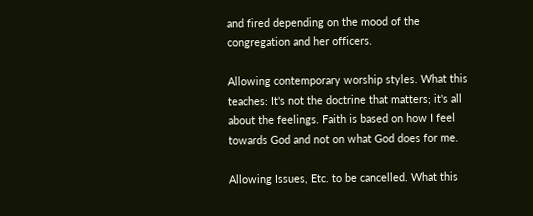and fired depending on the mood of the congregation and her officers.

Allowing contemporary worship styles. What this teaches: It's not the doctrine that matters; it's all about the feelings. Faith is based on how I feel towards God and not on what God does for me.

Allowing Issues, Etc. to be cancelled. What this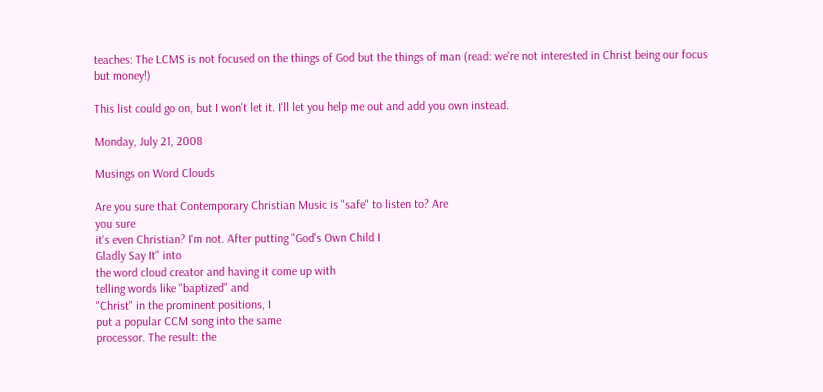teaches: The LCMS is not focused on the things of God but the things of man (read: we're not interested in Christ being our focus but money!)

This list could go on, but I won't let it. I'll let you help me out and add you own instead.

Monday, July 21, 2008

Musings on Word Clouds

Are you sure that Contemporary Christian Music is "safe" to listen to? Are
you sure
it's even Christian? I'm not. After putting "God's Own Child I
Gladly Say It" into
the word cloud creator and having it come up with
telling words like "baptized" and
"Christ" in the prominent positions, I
put a popular CCM song into the same
processor. The result: the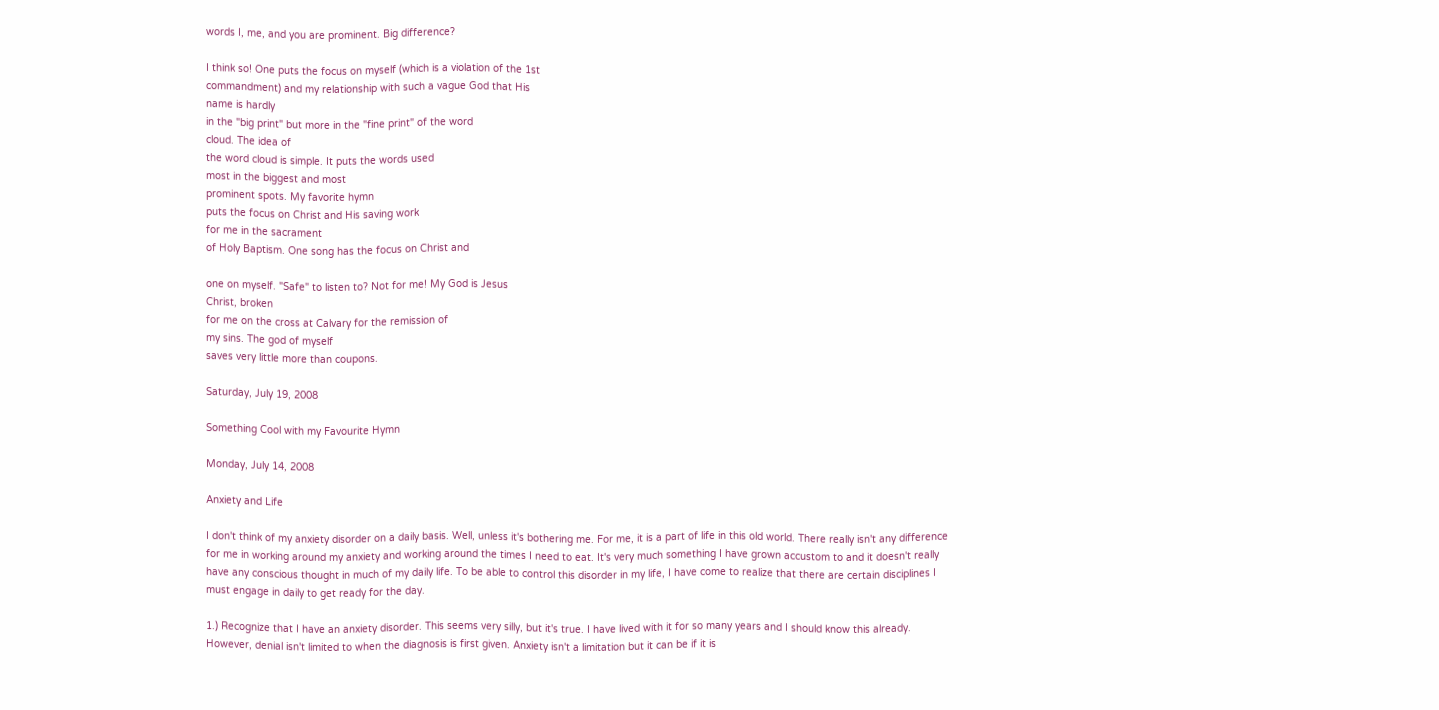words I, me, and you are prominent. Big difference?

I think so! One puts the focus on myself (which is a violation of the 1st
commandment) and my relationship with such a vague God that His
name is hardly
in the "big print" but more in the "fine print" of the word
cloud. The idea of
the word cloud is simple. It puts the words used
most in the biggest and most
prominent spots. My favorite hymn
puts the focus on Christ and His saving work
for me in the sacrament
of Holy Baptism. One song has the focus on Christ and

one on myself. "Safe" to listen to? Not for me! My God is Jesus
Christ, broken
for me on the cross at Calvary for the remission of
my sins. The god of myself
saves very little more than coupons.

Saturday, July 19, 2008

Something Cool with my Favourite Hymn

Monday, July 14, 2008

Anxiety and Life

I don't think of my anxiety disorder on a daily basis. Well, unless it's bothering me. For me, it is a part of life in this old world. There really isn't any difference for me in working around my anxiety and working around the times I need to eat. It's very much something I have grown accustom to and it doesn't really have any conscious thought in much of my daily life. To be able to control this disorder in my life, I have come to realize that there are certain disciplines I must engage in daily to get ready for the day.

1.) Recognize that I have an anxiety disorder. This seems very silly, but it's true. I have lived with it for so many years and I should know this already. However, denial isn't limited to when the diagnosis is first given. Anxiety isn't a limitation but it can be if it is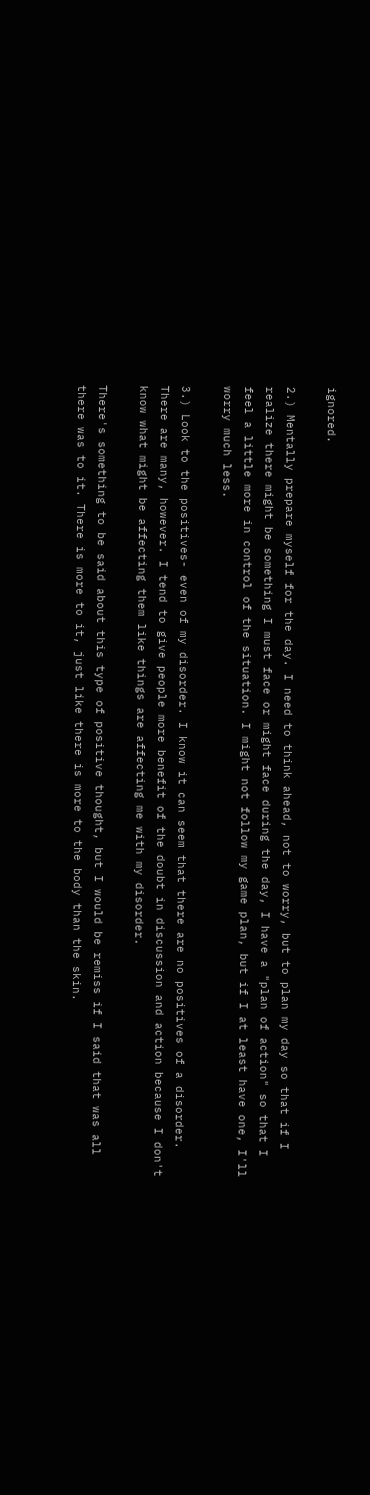ignored.

2.) Mentally prepare myself for the day. I need to think ahead, not to worry, but to plan my day so that if I realize there might be something I must face or might face during the day, I have a "plan of action" so that I feel a little more in control of the situation. I might not follow my game plan, but if I at least have one, I'll worry much less.

3.) Look to the positives- even of my disorder. I know it can seem that there are no positives of a disorder. There are many, however. I tend to give people more benefit of the doubt in discussion and action because I don't know what might be affecting them like things are affecting me with my disorder.

There's something to be said about this type of positive thought, but I would be remiss if I said that was all there was to it. There is more to it, just like there is more to the body than the skin.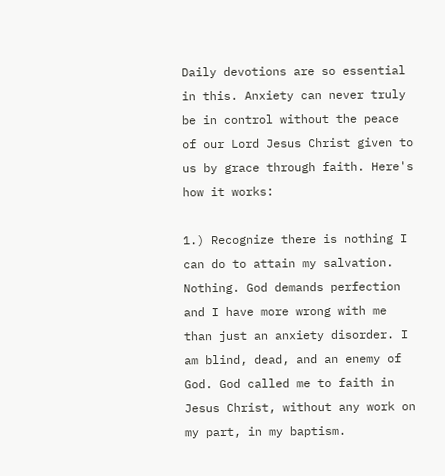Daily devotions are so essential in this. Anxiety can never truly be in control without the peace of our Lord Jesus Christ given to us by grace through faith. Here's how it works:

1.) Recognize there is nothing I can do to attain my salvation. Nothing. God demands perfection and I have more wrong with me than just an anxiety disorder. I am blind, dead, and an enemy of God. God called me to faith in Jesus Christ, without any work on my part, in my baptism.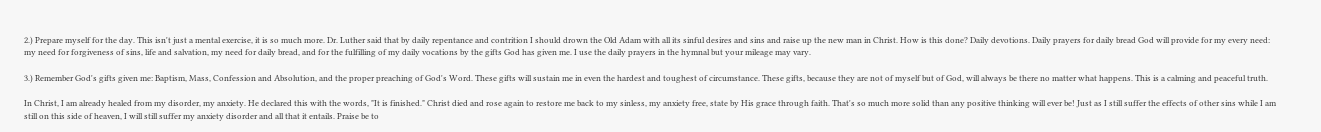2.) Prepare myself for the day. This isn't just a mental exercise, it is so much more. Dr. Luther said that by daily repentance and contrition I should drown the Old Adam with all its sinful desires and sins and raise up the new man in Christ. How is this done? Daily devotions. Daily prayers for daily bread God will provide for my every need: my need for forgiveness of sins, life and salvation, my need for daily bread, and for the fulfilling of my daily vocations by the gifts God has given me. I use the daily prayers in the hymnal but your mileage may vary.

3.) Remember God's gifts given me: Baptism, Mass, Confession and Absolution, and the proper preaching of God's Word. These gifts will sustain me in even the hardest and toughest of circumstance. These gifts, because they are not of myself but of God, will always be there no matter what happens. This is a calming and peaceful truth.

In Christ, I am already healed from my disorder, my anxiety. He declared this with the words, "It is finished." Christ died and rose again to restore me back to my sinless, my anxiety free, state by His grace through faith. That's so much more solid than any positive thinking will ever be! Just as I still suffer the effects of other sins while I am still on this side of heaven, I will still suffer my anxiety disorder and all that it entails. Praise be to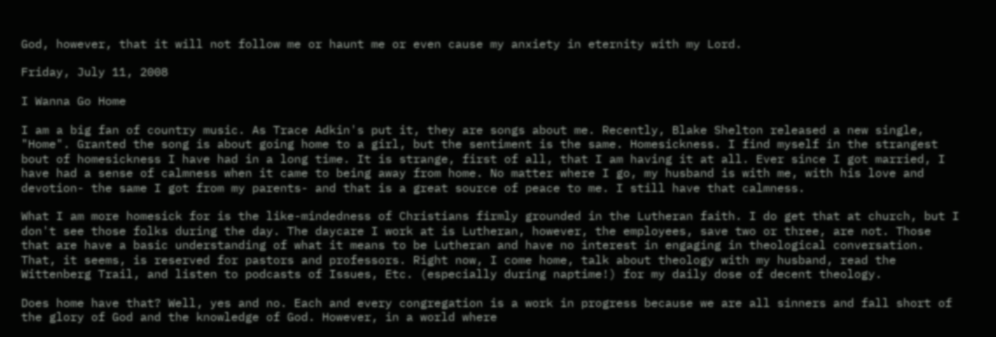God, however, that it will not follow me or haunt me or even cause my anxiety in eternity with my Lord.

Friday, July 11, 2008

I Wanna Go Home

I am a big fan of country music. As Trace Adkin's put it, they are songs about me. Recently, Blake Shelton released a new single, "Home". Granted the song is about going home to a girl, but the sentiment is the same. Homesickness. I find myself in the strangest bout of homesickness I have had in a long time. It is strange, first of all, that I am having it at all. Ever since I got married, I have had a sense of calmness when it came to being away from home. No matter where I go, my husband is with me, with his love and devotion- the same I got from my parents- and that is a great source of peace to me. I still have that calmness.

What I am more homesick for is the like-mindedness of Christians firmly grounded in the Lutheran faith. I do get that at church, but I don't see those folks during the day. The daycare I work at is Lutheran, however, the employees, save two or three, are not. Those that are have a basic understanding of what it means to be Lutheran and have no interest in engaging in theological conversation. That, it seems, is reserved for pastors and professors. Right now, I come home, talk about theology with my husband, read the Wittenberg Trail, and listen to podcasts of Issues, Etc. (especially during naptime!) for my daily dose of decent theology.

Does home have that? Well, yes and no. Each and every congregation is a work in progress because we are all sinners and fall short of the glory of God and the knowledge of God. However, in a world where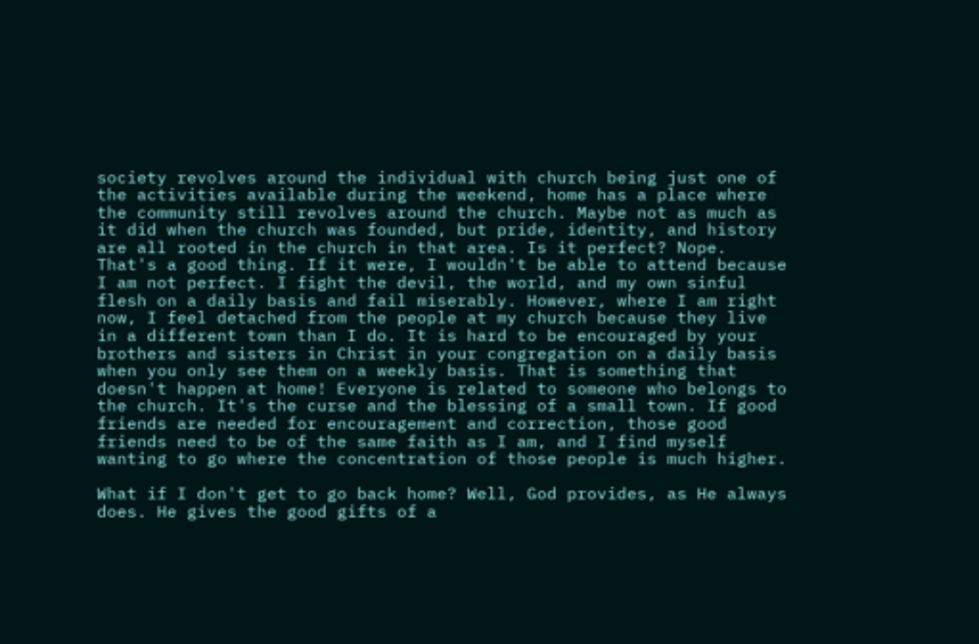society revolves around the individual with church being just one of the activities available during the weekend, home has a place where the community still revolves around the church. Maybe not as much as it did when the church was founded, but pride, identity, and history are all rooted in the church in that area. Is it perfect? Nope. That's a good thing. If it were, I wouldn't be able to attend because I am not perfect. I fight the devil, the world, and my own sinful flesh on a daily basis and fail miserably. However, where I am right now, I feel detached from the people at my church because they live in a different town than I do. It is hard to be encouraged by your brothers and sisters in Christ in your congregation on a daily basis when you only see them on a weekly basis. That is something that doesn't happen at home! Everyone is related to someone who belongs to the church. It's the curse and the blessing of a small town. If good friends are needed for encouragement and correction, those good friends need to be of the same faith as I am, and I find myself wanting to go where the concentration of those people is much higher.

What if I don't get to go back home? Well, God provides, as He always does. He gives the good gifts of a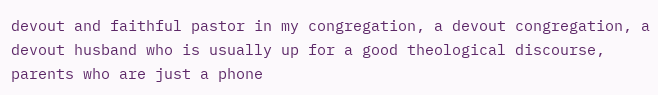devout and faithful pastor in my congregation, a devout congregation, a devout husband who is usually up for a good theological discourse, parents who are just a phone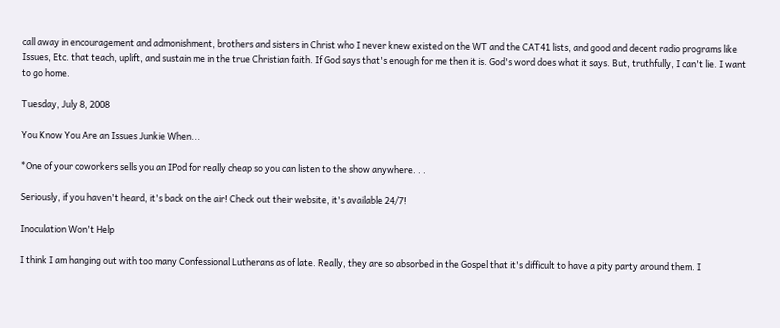call away in encouragement and admonishment, brothers and sisters in Christ who I never knew existed on the WT and the CAT41 lists, and good and decent radio programs like Issues, Etc. that teach, uplift, and sustain me in the true Christian faith. If God says that's enough for me then it is. God's word does what it says. But, truthfully, I can't lie. I want to go home.

Tuesday, July 8, 2008

You Know You Are an Issues Junkie When...

*One of your coworkers sells you an IPod for really cheap so you can listen to the show anywhere. . .

Seriously, if you haven't heard, it's back on the air! Check out their website, it's available 24/7!

Inoculation Won't Help

I think I am hanging out with too many Confessional Lutherans as of late. Really, they are so absorbed in the Gospel that it's difficult to have a pity party around them. I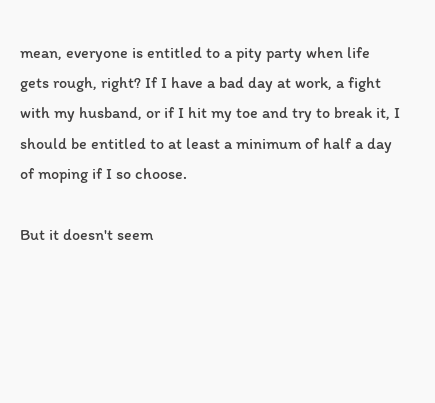mean, everyone is entitled to a pity party when life gets rough, right? If I have a bad day at work, a fight with my husband, or if I hit my toe and try to break it, I should be entitled to at least a minimum of half a day of moping if I so choose.

But it doesn't seem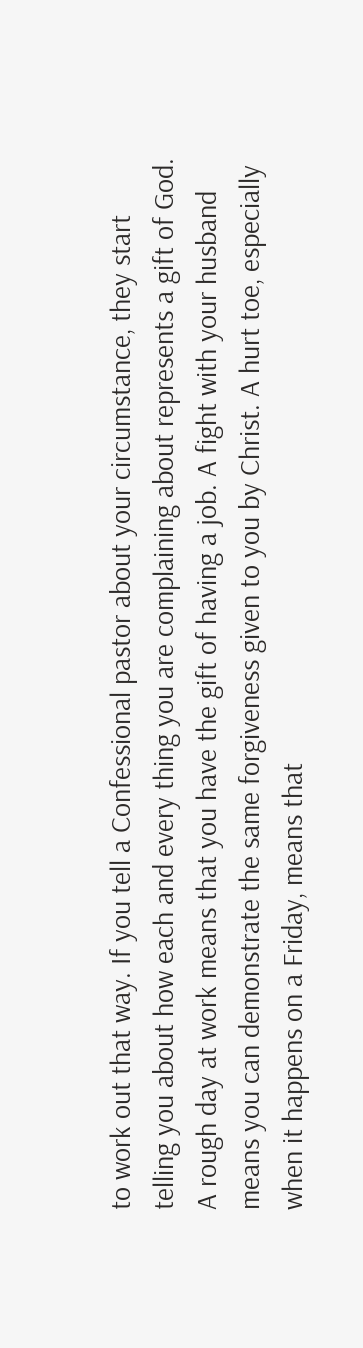to work out that way. If you tell a Confessional pastor about your circumstance, they start telling you about how each and every thing you are complaining about represents a gift of God. A rough day at work means that you have the gift of having a job. A fight with your husband means you can demonstrate the same forgiveness given to you by Christ. A hurt toe, especially when it happens on a Friday, means that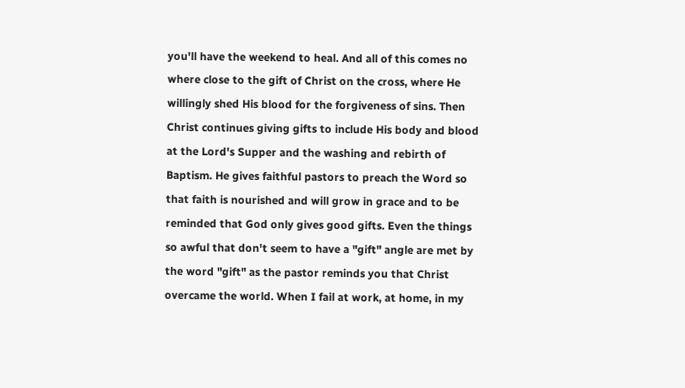you'll have the weekend to heal. And all of this comes no where close to the gift of Christ on the cross, where He willingly shed His blood for the forgiveness of sins. Then Christ continues giving gifts to include His body and blood at the Lord's Supper and the washing and rebirth of Baptism. He gives faithful pastors to preach the Word so that faith is nourished and will grow in grace and to be reminded that God only gives good gifts. Even the things so awful that don't seem to have a "gift" angle are met by the word "gift" as the pastor reminds you that Christ overcame the world. When I fail at work, at home, in my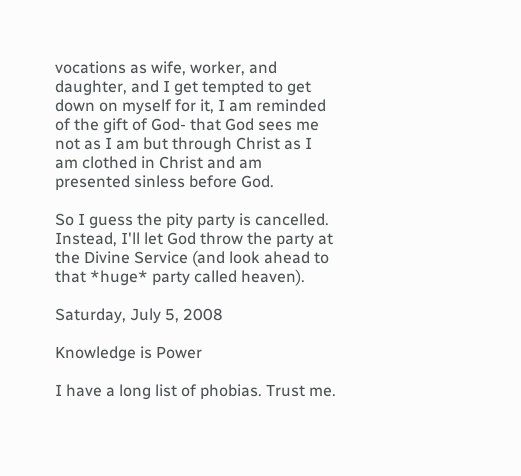vocations as wife, worker, and daughter, and I get tempted to get down on myself for it, I am reminded of the gift of God- that God sees me not as I am but through Christ as I am clothed in Christ and am presented sinless before God.

So I guess the pity party is cancelled. Instead, I'll let God throw the party at the Divine Service (and look ahead to that *huge* party called heaven).

Saturday, July 5, 2008

Knowledge is Power

I have a long list of phobias. Trust me.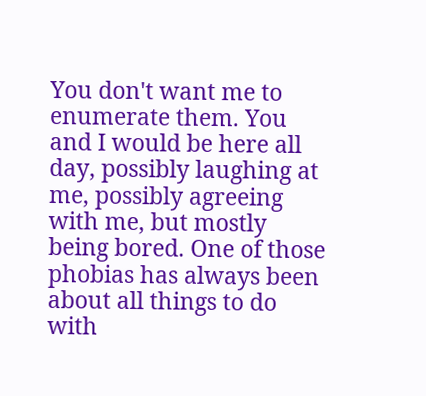You don't want me to enumerate them. You and I would be here all day, possibly laughing at me, possibly agreeing with me, but mostly being bored. One of those phobias has always been about all things to do with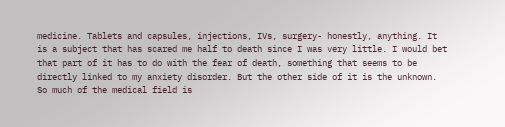medicine. Tablets and capsules, injections, IVs, surgery- honestly, anything. It is a subject that has scared me half to death since I was very little. I would bet that part of it has to do with the fear of death, something that seems to be directly linked to my anxiety disorder. But the other side of it is the unknown. So much of the medical field is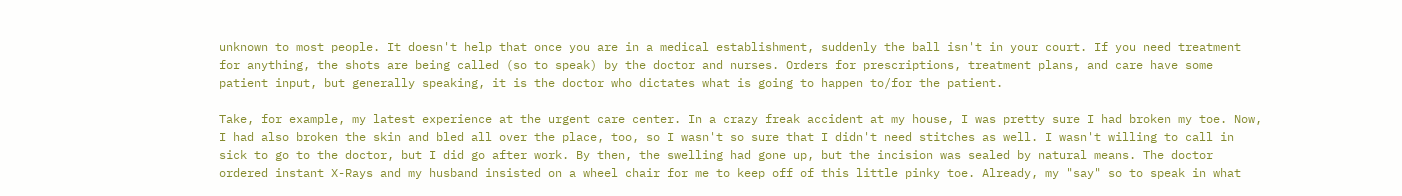unknown to most people. It doesn't help that once you are in a medical establishment, suddenly the ball isn't in your court. If you need treatment for anything, the shots are being called (so to speak) by the doctor and nurses. Orders for prescriptions, treatment plans, and care have some patient input, but generally speaking, it is the doctor who dictates what is going to happen to/for the patient.

Take, for example, my latest experience at the urgent care center. In a crazy freak accident at my house, I was pretty sure I had broken my toe. Now, I had also broken the skin and bled all over the place, too, so I wasn't so sure that I didn't need stitches as well. I wasn't willing to call in sick to go to the doctor, but I did go after work. By then, the swelling had gone up, but the incision was sealed by natural means. The doctor ordered instant X-Rays and my husband insisted on a wheel chair for me to keep off of this little pinky toe. Already, my "say" so to speak in what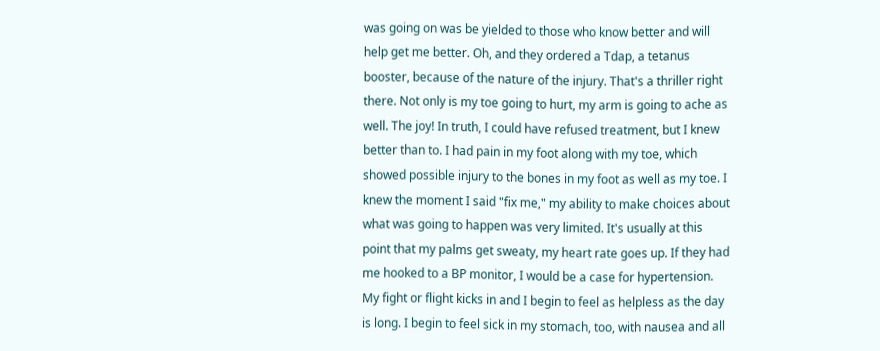was going on was be yielded to those who know better and will help get me better. Oh, and they ordered a Tdap, a tetanus booster, because of the nature of the injury. That's a thriller right there. Not only is my toe going to hurt, my arm is going to ache as well. The joy! In truth, I could have refused treatment, but I knew better than to. I had pain in my foot along with my toe, which showed possible injury to the bones in my foot as well as my toe. I knew the moment I said "fix me," my ability to make choices about what was going to happen was very limited. It's usually at this point that my palms get sweaty, my heart rate goes up. If they had me hooked to a BP monitor, I would be a case for hypertension. My fight or flight kicks in and I begin to feel as helpless as the day is long. I begin to feel sick in my stomach, too, with nausea and all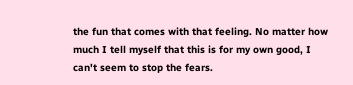the fun that comes with that feeling. No matter how much I tell myself that this is for my own good, I can't seem to stop the fears.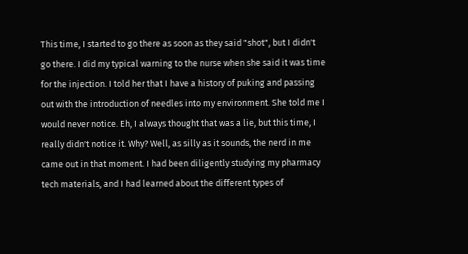This time, I started to go there as soon as they said "shot", but I didn't go there. I did my typical warning to the nurse when she said it was time for the injection. I told her that I have a history of puking and passing out with the introduction of needles into my environment. She told me I would never notice. Eh, I always thought that was a lie, but this time, I really didn't notice it. Why? Well, as silly as it sounds, the nerd in me came out in that moment. I had been diligently studying my pharmacy tech materials, and I had learned about the different types of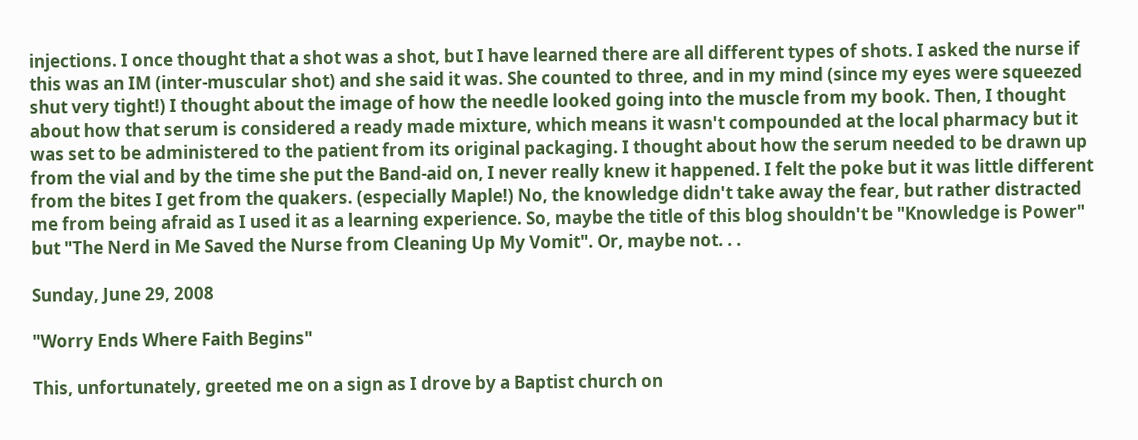injections. I once thought that a shot was a shot, but I have learned there are all different types of shots. I asked the nurse if this was an IM (inter-muscular shot) and she said it was. She counted to three, and in my mind (since my eyes were squeezed shut very tight!) I thought about the image of how the needle looked going into the muscle from my book. Then, I thought about how that serum is considered a ready made mixture, which means it wasn't compounded at the local pharmacy but it was set to be administered to the patient from its original packaging. I thought about how the serum needed to be drawn up from the vial and by the time she put the Band-aid on, I never really knew it happened. I felt the poke but it was little different from the bites I get from the quakers. (especially Maple!) No, the knowledge didn't take away the fear, but rather distracted me from being afraid as I used it as a learning experience. So, maybe the title of this blog shouldn't be "Knowledge is Power" but "The Nerd in Me Saved the Nurse from Cleaning Up My Vomit". Or, maybe not. . .

Sunday, June 29, 2008

"Worry Ends Where Faith Begins"

This, unfortunately, greeted me on a sign as I drove by a Baptist church on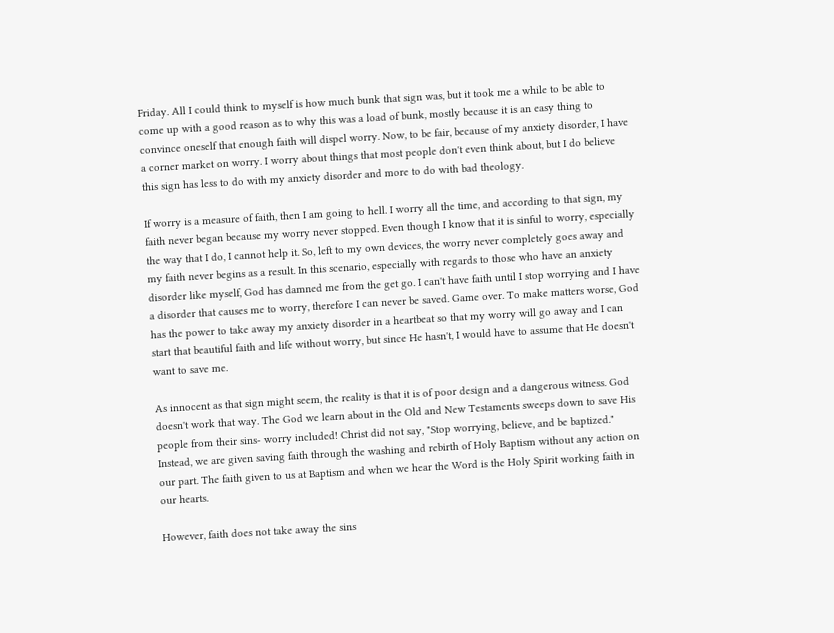Friday. All I could think to myself is how much bunk that sign was, but it took me a while to be able to come up with a good reason as to why this was a load of bunk, mostly because it is an easy thing to convince oneself that enough faith will dispel worry. Now, to be fair, because of my anxiety disorder, I have a corner market on worry. I worry about things that most people don't even think about, but I do believe this sign has less to do with my anxiety disorder and more to do with bad theology.

If worry is a measure of faith, then I am going to hell. I worry all the time, and according to that sign, my faith never began because my worry never stopped. Even though I know that it is sinful to worry, especially the way that I do, I cannot help it. So, left to my own devices, the worry never completely goes away and my faith never begins as a result. In this scenario, especially with regards to those who have an anxiety disorder like myself, God has damned me from the get go. I can't have faith until I stop worrying and I have a disorder that causes me to worry, therefore I can never be saved. Game over. To make matters worse, God has the power to take away my anxiety disorder in a heartbeat so that my worry will go away and I can start that beautiful faith and life without worry, but since He hasn't, I would have to assume that He doesn't want to save me.

As innocent as that sign might seem, the reality is that it is of poor design and a dangerous witness. God doesn't work that way. The God we learn about in the Old and New Testaments sweeps down to save His people from their sins- worry included! Christ did not say, "Stop worrying, believe, and be baptized." Instead, we are given saving faith through the washing and rebirth of Holy Baptism without any action on our part. The faith given to us at Baptism and when we hear the Word is the Holy Spirit working faith in our hearts.

However, faith does not take away the sins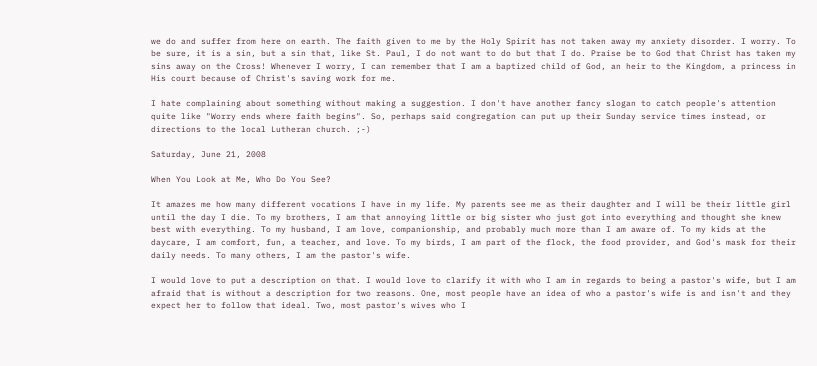we do and suffer from here on earth. The faith given to me by the Holy Spirit has not taken away my anxiety disorder. I worry. To be sure, it is a sin, but a sin that, like St. Paul, I do not want to do but that I do. Praise be to God that Christ has taken my sins away on the Cross! Whenever I worry, I can remember that I am a baptized child of God, an heir to the Kingdom, a princess in His court because of Christ's saving work for me.

I hate complaining about something without making a suggestion. I don't have another fancy slogan to catch people's attention quite like "Worry ends where faith begins". So, perhaps said congregation can put up their Sunday service times instead, or directions to the local Lutheran church. ;-)

Saturday, June 21, 2008

When You Look at Me, Who Do You See?

It amazes me how many different vocations I have in my life. My parents see me as their daughter and I will be their little girl until the day I die. To my brothers, I am that annoying little or big sister who just got into everything and thought she knew best with everything. To my husband, I am love, companionship, and probably much more than I am aware of. To my kids at the daycare, I am comfort, fun, a teacher, and love. To my birds, I am part of the flock, the food provider, and God's mask for their daily needs. To many others, I am the pastor's wife.

I would love to put a description on that. I would love to clarify it with who I am in regards to being a pastor's wife, but I am afraid that is without a description for two reasons. One, most people have an idea of who a pastor's wife is and isn't and they expect her to follow that ideal. Two, most pastor's wives who I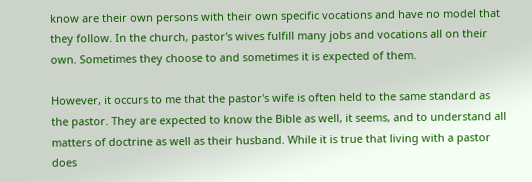know are their own persons with their own specific vocations and have no model that they follow. In the church, pastor's wives fulfill many jobs and vocations all on their own. Sometimes they choose to and sometimes it is expected of them.

However, it occurs to me that the pastor's wife is often held to the same standard as the pastor. They are expected to know the Bible as well, it seems, and to understand all matters of doctrine as well as their husband. While it is true that living with a pastor does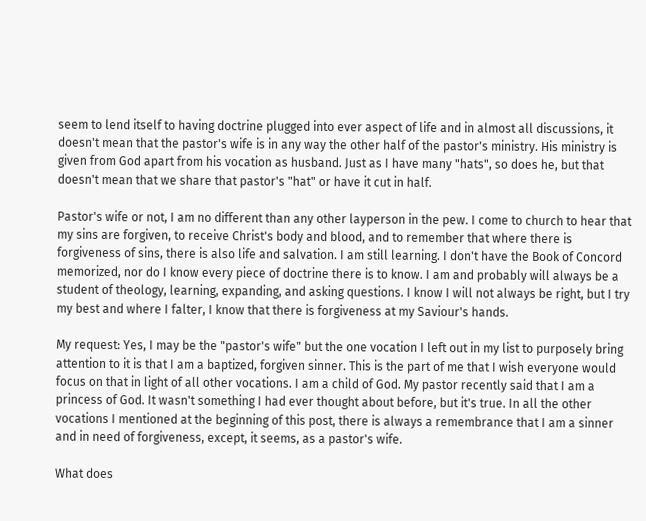seem to lend itself to having doctrine plugged into ever aspect of life and in almost all discussions, it doesn't mean that the pastor's wife is in any way the other half of the pastor's ministry. His ministry is given from God apart from his vocation as husband. Just as I have many "hats", so does he, but that doesn't mean that we share that pastor's "hat" or have it cut in half.

Pastor's wife or not, I am no different than any other layperson in the pew. I come to church to hear that my sins are forgiven, to receive Christ's body and blood, and to remember that where there is forgiveness of sins, there is also life and salvation. I am still learning. I don't have the Book of Concord memorized, nor do I know every piece of doctrine there is to know. I am and probably will always be a student of theology, learning, expanding, and asking questions. I know I will not always be right, but I try my best and where I falter, I know that there is forgiveness at my Saviour's hands.

My request: Yes, I may be the "pastor's wife" but the one vocation I left out in my list to purposely bring attention to it is that I am a baptized, forgiven sinner. This is the part of me that I wish everyone would focus on that in light of all other vocations. I am a child of God. My pastor recently said that I am a princess of God. It wasn't something I had ever thought about before, but it's true. In all the other vocations I mentioned at the beginning of this post, there is always a remembrance that I am a sinner and in need of forgiveness, except, it seems, as a pastor's wife.

What does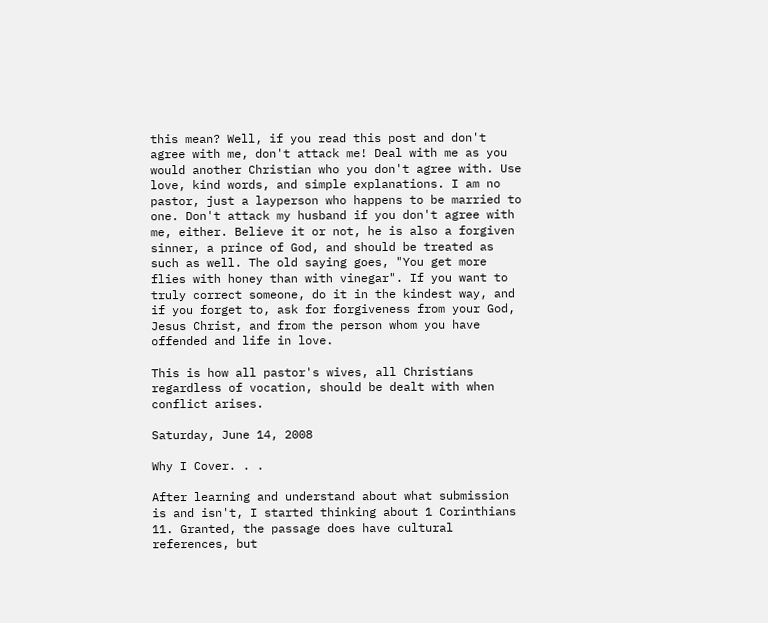this mean? Well, if you read this post and don't agree with me, don't attack me! Deal with me as you would another Christian who you don't agree with. Use love, kind words, and simple explanations. I am no pastor, just a layperson who happens to be married to one. Don't attack my husband if you don't agree with me, either. Believe it or not, he is also a forgiven sinner, a prince of God, and should be treated as such as well. The old saying goes, "You get more flies with honey than with vinegar". If you want to truly correct someone, do it in the kindest way, and if you forget to, ask for forgiveness from your God, Jesus Christ, and from the person whom you have offended and life in love.

This is how all pastor's wives, all Christians regardless of vocation, should be dealt with when conflict arises.

Saturday, June 14, 2008

Why I Cover. . .

After learning and understand about what submission is and isn't, I started thinking about 1 Corinthians 11. Granted, the passage does have cultural references, but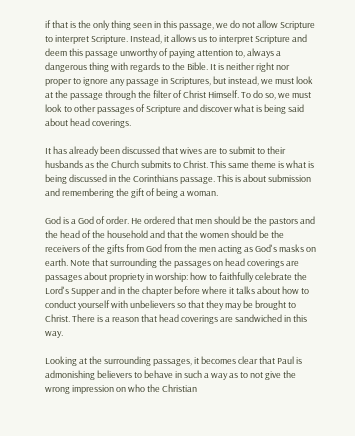if that is the only thing seen in this passage, we do not allow Scripture to interpret Scripture. Instead, it allows us to interpret Scripture and deem this passage unworthy of paying attention to, always a dangerous thing with regards to the Bible. It is neither right nor proper to ignore any passage in Scriptures, but instead, we must look at the passage through the filter of Christ Himself. To do so, we must look to other passages of Scripture and discover what is being said about head coverings.

It has already been discussed that wives are to submit to their husbands as the Church submits to Christ. This same theme is what is being discussed in the Corinthians passage. This is about submission and remembering the gift of being a woman.

God is a God of order. He ordered that men should be the pastors and the head of the household and that the women should be the receivers of the gifts from God from the men acting as God's masks on earth. Note that surrounding the passages on head coverings are passages about propriety in worship: how to faithfully celebrate the Lord's Supper and in the chapter before where it talks about how to conduct yourself with unbelievers so that they may be brought to Christ. There is a reason that head coverings are sandwiched in this way.

Looking at the surrounding passages, it becomes clear that Paul is admonishing believers to behave in such a way as to not give the wrong impression on who the Christian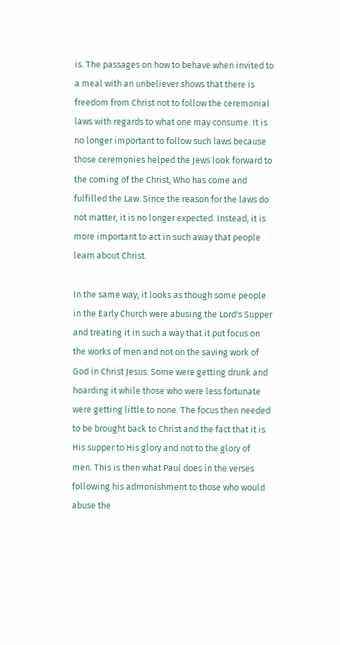is. The passages on how to behave when invited to a meal with an unbeliever shows that there is freedom from Christ not to follow the ceremonial laws with regards to what one may consume. It is no longer important to follow such laws because those ceremonies helped the Jews look forward to the coming of the Christ, Who has come and fulfilled the Law. Since the reason for the laws do not matter, it is no longer expected. Instead, it is more important to act in such away that people learn about Christ.

In the same way, it looks as though some people in the Early Church were abusing the Lord's Supper and treating it in such a way that it put focus on the works of men and not on the saving work of God in Christ Jesus. Some were getting drunk and hoarding it while those who were less fortunate were getting little to none. The focus then needed to be brought back to Christ and the fact that it is His supper to His glory and not to the glory of men. This is then what Paul does in the verses following his admonishment to those who would abuse the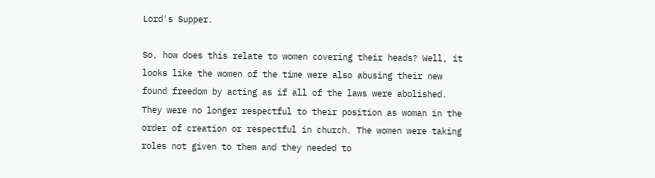Lord's Supper.

So, how does this relate to women covering their heads? Well, it looks like the women of the time were also abusing their new found freedom by acting as if all of the laws were abolished. They were no longer respectful to their position as woman in the order of creation or respectful in church. The women were taking roles not given to them and they needed to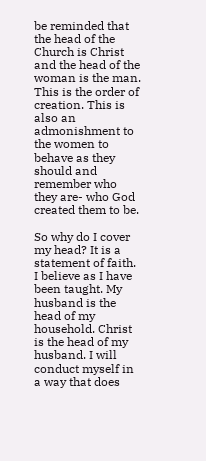be reminded that the head of the Church is Christ and the head of the woman is the man. This is the order of creation. This is also an admonishment to the women to behave as they should and remember who they are- who God created them to be.

So why do I cover my head? It is a statement of faith. I believe as I have been taught. My husband is the head of my household. Christ is the head of my husband. I will conduct myself in a way that does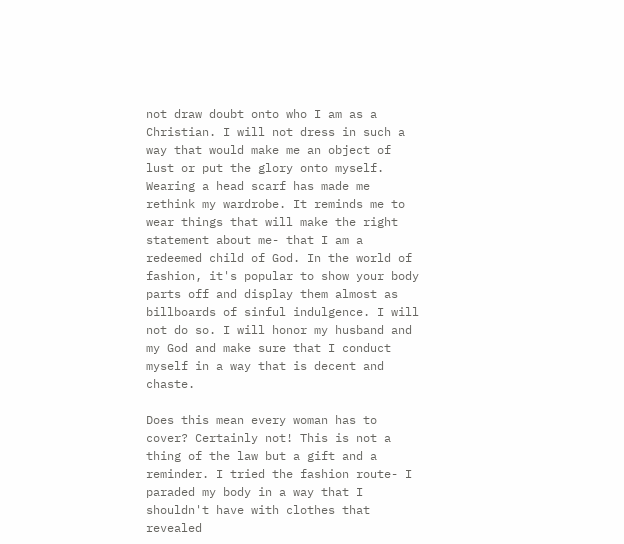not draw doubt onto who I am as a Christian. I will not dress in such a way that would make me an object of lust or put the glory onto myself. Wearing a head scarf has made me rethink my wardrobe. It reminds me to wear things that will make the right statement about me- that I am a redeemed child of God. In the world of fashion, it's popular to show your body parts off and display them almost as billboards of sinful indulgence. I will not do so. I will honor my husband and my God and make sure that I conduct myself in a way that is decent and chaste.

Does this mean every woman has to cover? Certainly not! This is not a thing of the law but a gift and a reminder. I tried the fashion route- I paraded my body in a way that I shouldn't have with clothes that revealed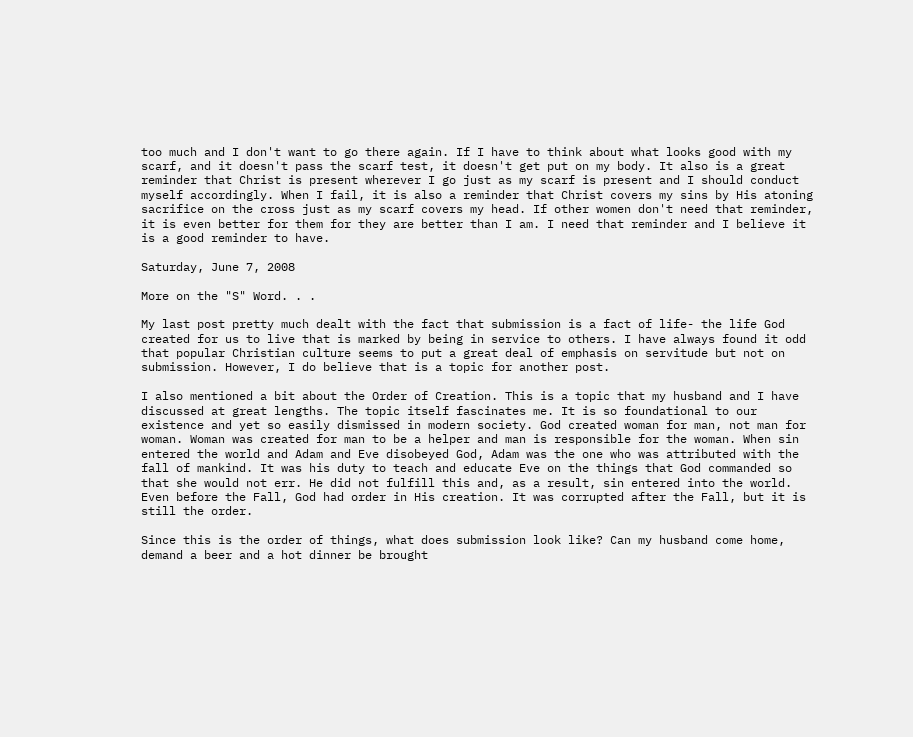too much and I don't want to go there again. If I have to think about what looks good with my scarf, and it doesn't pass the scarf test, it doesn't get put on my body. It also is a great reminder that Christ is present wherever I go just as my scarf is present and I should conduct myself accordingly. When I fail, it is also a reminder that Christ covers my sins by His atoning sacrifice on the cross just as my scarf covers my head. If other women don't need that reminder, it is even better for them for they are better than I am. I need that reminder and I believe it is a good reminder to have.

Saturday, June 7, 2008

More on the "S" Word. . .

My last post pretty much dealt with the fact that submission is a fact of life- the life God created for us to live that is marked by being in service to others. I have always found it odd that popular Christian culture seems to put a great deal of emphasis on servitude but not on submission. However, I do believe that is a topic for another post.

I also mentioned a bit about the Order of Creation. This is a topic that my husband and I have discussed at great lengths. The topic itself fascinates me. It is so foundational to our existence and yet so easily dismissed in modern society. God created woman for man, not man for woman. Woman was created for man to be a helper and man is responsible for the woman. When sin entered the world and Adam and Eve disobeyed God, Adam was the one who was attributed with the fall of mankind. It was his duty to teach and educate Eve on the things that God commanded so that she would not err. He did not fulfill this and, as a result, sin entered into the world. Even before the Fall, God had order in His creation. It was corrupted after the Fall, but it is still the order.

Since this is the order of things, what does submission look like? Can my husband come home, demand a beer and a hot dinner be brought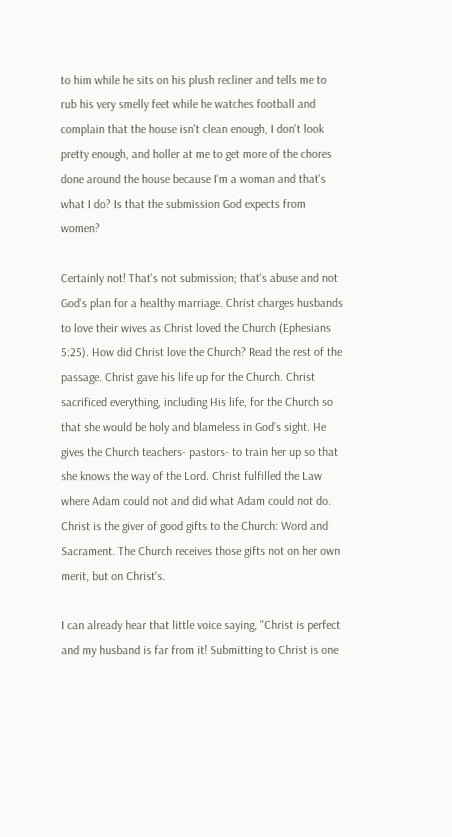to him while he sits on his plush recliner and tells me to rub his very smelly feet while he watches football and complain that the house isn't clean enough, I don't look pretty enough, and holler at me to get more of the chores done around the house because I'm a woman and that's what I do? Is that the submission God expects from women?

Certainly not! That's not submission; that's abuse and not God's plan for a healthy marriage. Christ charges husbands to love their wives as Christ loved the Church (Ephesians 5:25). How did Christ love the Church? Read the rest of the passage. Christ gave his life up for the Church. Christ sacrificed everything, including His life, for the Church so that she would be holy and blameless in God's sight. He gives the Church teachers- pastors- to train her up so that she knows the way of the Lord. Christ fulfilled the Law where Adam could not and did what Adam could not do. Christ is the giver of good gifts to the Church: Word and Sacrament. The Church receives those gifts not on her own merit, but on Christ's.

I can already hear that little voice saying, "Christ is perfect and my husband is far from it! Submitting to Christ is one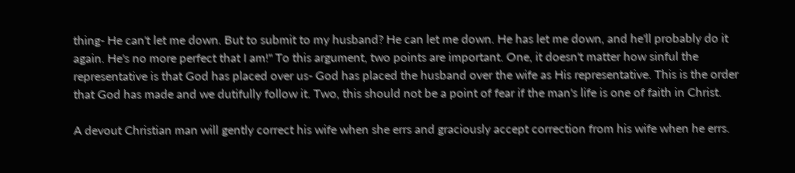thing- He can't let me down. But to submit to my husband? He can let me down. He has let me down, and he'll probably do it again. He's no more perfect that I am!" To this argument, two points are important. One, it doesn't matter how sinful the representative is that God has placed over us- God has placed the husband over the wife as His representative. This is the order that God has made and we dutifully follow it. Two, this should not be a point of fear if the man's life is one of faith in Christ.

A devout Christian man will gently correct his wife when she errs and graciously accept correction from his wife when he errs.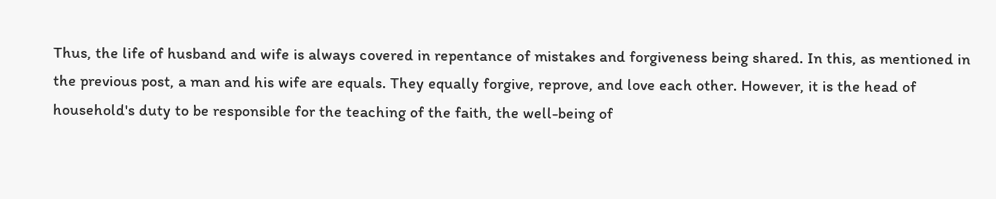Thus, the life of husband and wife is always covered in repentance of mistakes and forgiveness being shared. In this, as mentioned in the previous post, a man and his wife are equals. They equally forgive, reprove, and love each other. However, it is the head of household's duty to be responsible for the teaching of the faith, the well-being of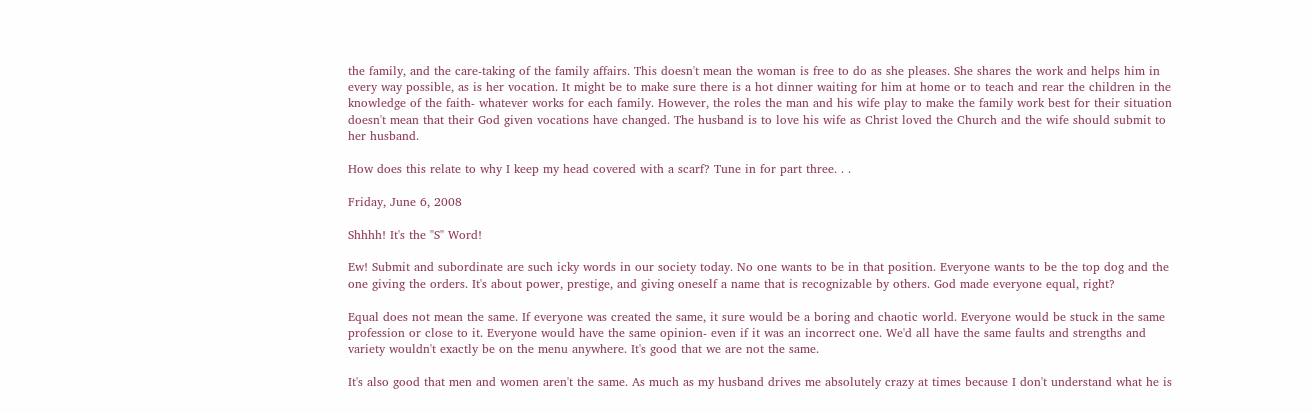the family, and the care-taking of the family affairs. This doesn't mean the woman is free to do as she pleases. She shares the work and helps him in every way possible, as is her vocation. It might be to make sure there is a hot dinner waiting for him at home or to teach and rear the children in the knowledge of the faith- whatever works for each family. However, the roles the man and his wife play to make the family work best for their situation doesn't mean that their God given vocations have changed. The husband is to love his wife as Christ loved the Church and the wife should submit to her husband.

How does this relate to why I keep my head covered with a scarf? Tune in for part three. . .

Friday, June 6, 2008

Shhhh! It's the "S" Word!

Ew! Submit and subordinate are such icky words in our society today. No one wants to be in that position. Everyone wants to be the top dog and the one giving the orders. It's about power, prestige, and giving oneself a name that is recognizable by others. God made everyone equal, right?

Equal does not mean the same. If everyone was created the same, it sure would be a boring and chaotic world. Everyone would be stuck in the same profession or close to it. Everyone would have the same opinion- even if it was an incorrect one. We'd all have the same faults and strengths and variety wouldn't exactly be on the menu anywhere. It's good that we are not the same.

It's also good that men and women aren't the same. As much as my husband drives me absolutely crazy at times because I don't understand what he is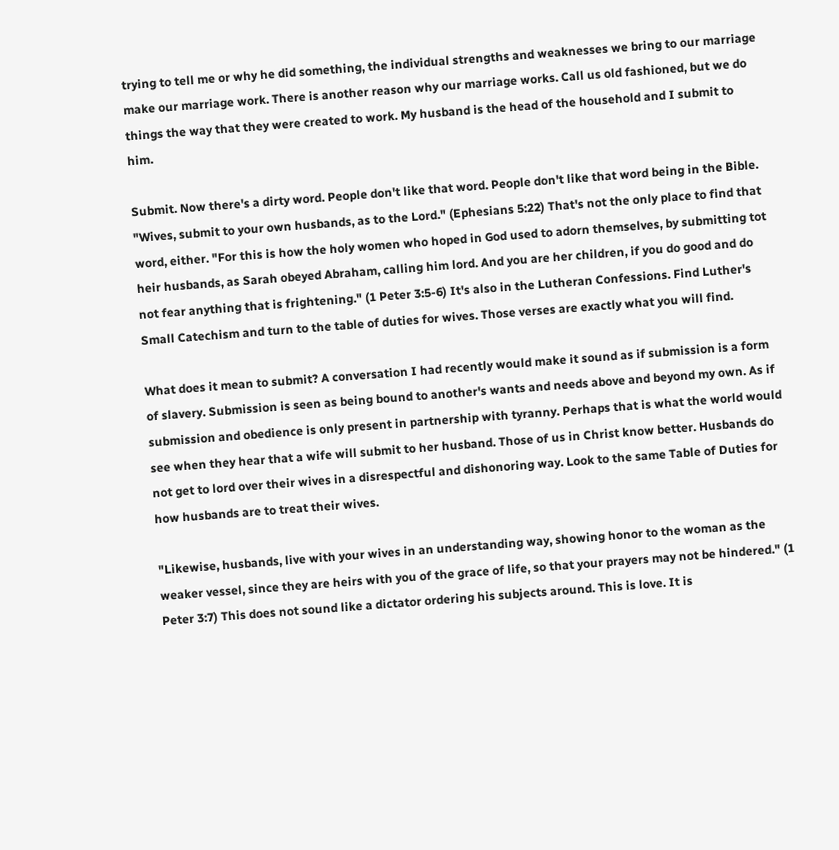trying to tell me or why he did something, the individual strengths and weaknesses we bring to our marriage make our marriage work. There is another reason why our marriage works. Call us old fashioned, but we do things the way that they were created to work. My husband is the head of the household and I submit to him.

Submit. Now there's a dirty word. People don't like that word. People don't like that word being in the Bible. "Wives, submit to your own husbands, as to the Lord." (Ephesians 5:22) That's not the only place to find that word, either. "For this is how the holy women who hoped in God used to adorn themselves, by submitting tot heir husbands, as Sarah obeyed Abraham, calling him lord. And you are her children, if you do good and do not fear anything that is frightening." (1 Peter 3:5-6) It's also in the Lutheran Confessions. Find Luther's Small Catechism and turn to the table of duties for wives. Those verses are exactly what you will find.

What does it mean to submit? A conversation I had recently would make it sound as if submission is a form of slavery. Submission is seen as being bound to another's wants and needs above and beyond my own. As if submission and obedience is only present in partnership with tyranny. Perhaps that is what the world would see when they hear that a wife will submit to her husband. Those of us in Christ know better. Husbands do not get to lord over their wives in a disrespectful and dishonoring way. Look to the same Table of Duties for how husbands are to treat their wives.

"Likewise, husbands, live with your wives in an understanding way, showing honor to the woman as the weaker vessel, since they are heirs with you of the grace of life, so that your prayers may not be hindered." (1 Peter 3:7) This does not sound like a dictator ordering his subjects around. This is love. It is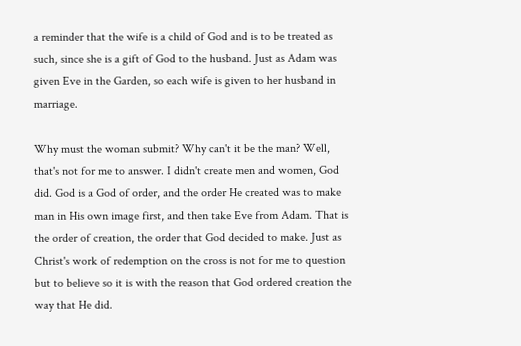a reminder that the wife is a child of God and is to be treated as such, since she is a gift of God to the husband. Just as Adam was given Eve in the Garden, so each wife is given to her husband in marriage.

Why must the woman submit? Why can't it be the man? Well, that's not for me to answer. I didn't create men and women, God did. God is a God of order, and the order He created was to make man in His own image first, and then take Eve from Adam. That is the order of creation, the order that God decided to make. Just as Christ's work of redemption on the cross is not for me to question but to believe so it is with the reason that God ordered creation the way that He did.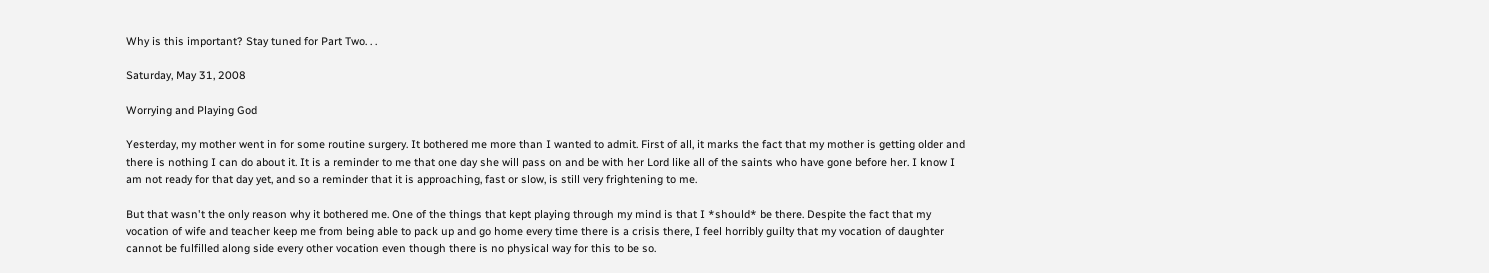Why is this important? Stay tuned for Part Two. . .

Saturday, May 31, 2008

Worrying and Playing God

Yesterday, my mother went in for some routine surgery. It bothered me more than I wanted to admit. First of all, it marks the fact that my mother is getting older and there is nothing I can do about it. It is a reminder to me that one day she will pass on and be with her Lord like all of the saints who have gone before her. I know I am not ready for that day yet, and so a reminder that it is approaching, fast or slow, is still very frightening to me.

But that wasn't the only reason why it bothered me. One of the things that kept playing through my mind is that I *should* be there. Despite the fact that my vocation of wife and teacher keep me from being able to pack up and go home every time there is a crisis there, I feel horribly guilty that my vocation of daughter cannot be fulfilled along side every other vocation even though there is no physical way for this to be so.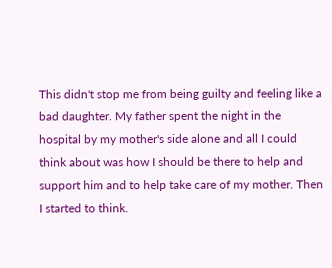This didn't stop me from being guilty and feeling like a bad daughter. My father spent the night in the hospital by my mother's side alone and all I could think about was how I should be there to help and support him and to help take care of my mother. Then I started to think.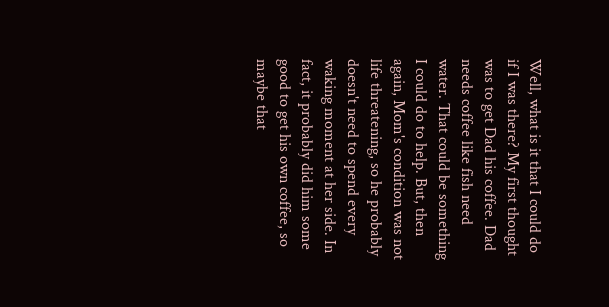Well, what is it that I could do if I was there? My first thought was to get Dad his coffee. Dad needs coffee like fish need water. That could be something I could do to help. But, then again, Mom's condition was not life threatening, so he probably doesn't need to spend every waking moment at her side. In fact, it probably did him some good to get his own coffee, so maybe that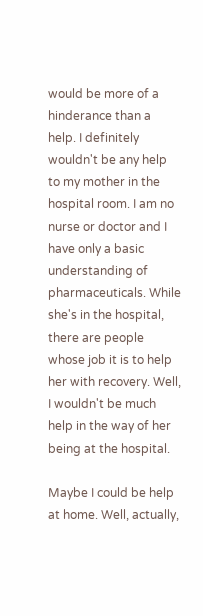would be more of a hinderance than a help. I definitely wouldn't be any help to my mother in the hospital room. I am no nurse or doctor and I have only a basic understanding of pharmaceuticals. While she's in the hospital, there are people whose job it is to help her with recovery. Well, I wouldn't be much help in the way of her being at the hospital.

Maybe I could be help at home. Well, actually,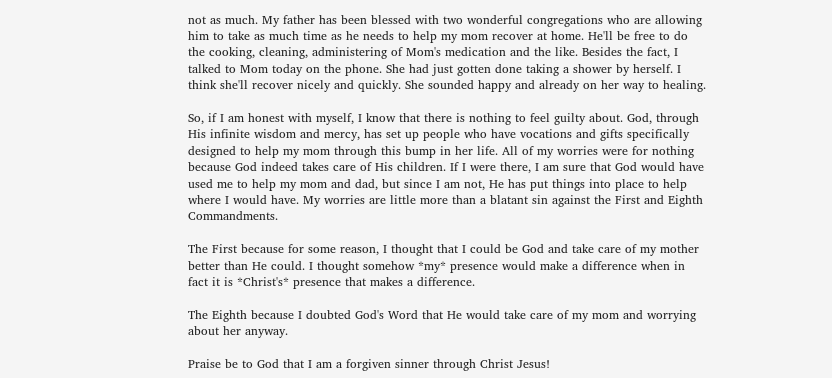not as much. My father has been blessed with two wonderful congregations who are allowing him to take as much time as he needs to help my mom recover at home. He'll be free to do the cooking, cleaning, administering of Mom's medication and the like. Besides the fact, I talked to Mom today on the phone. She had just gotten done taking a shower by herself. I think she'll recover nicely and quickly. She sounded happy and already on her way to healing.

So, if I am honest with myself, I know that there is nothing to feel guilty about. God, through His infinite wisdom and mercy, has set up people who have vocations and gifts specifically designed to help my mom through this bump in her life. All of my worries were for nothing because God indeed takes care of His children. If I were there, I am sure that God would have used me to help my mom and dad, but since I am not, He has put things into place to help where I would have. My worries are little more than a blatant sin against the First and Eighth Commandments.

The First because for some reason, I thought that I could be God and take care of my mother better than He could. I thought somehow *my* presence would make a difference when in fact it is *Christ's* presence that makes a difference.

The Eighth because I doubted God's Word that He would take care of my mom and worrying about her anyway.

Praise be to God that I am a forgiven sinner through Christ Jesus!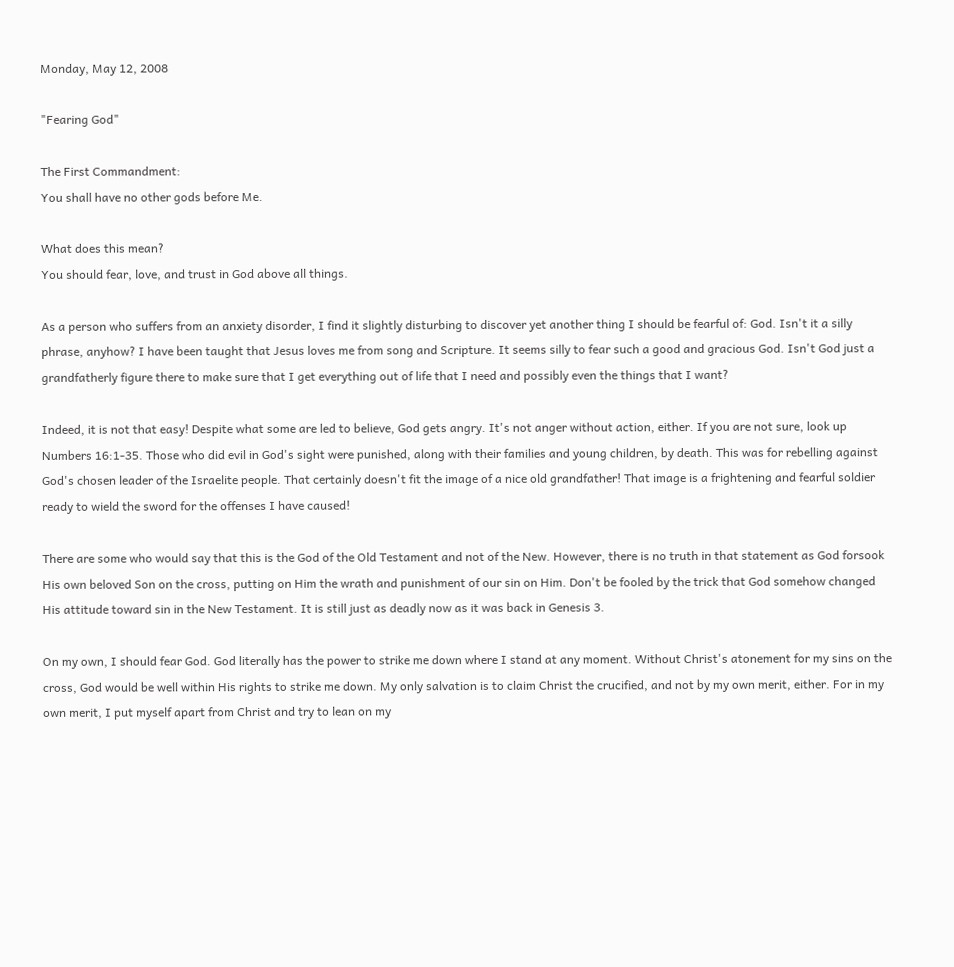Monday, May 12, 2008

"Fearing God"

The First Commandment:
You shall have no other gods before Me.

What does this mean?
You should fear, love, and trust in God above all things.

As a person who suffers from an anxiety disorder, I find it slightly disturbing to discover yet another thing I should be fearful of: God. Isn't it a silly phrase, anyhow? I have been taught that Jesus loves me from song and Scripture. It seems silly to fear such a good and gracious God. Isn't God just a grandfatherly figure there to make sure that I get everything out of life that I need and possibly even the things that I want?

Indeed, it is not that easy! Despite what some are led to believe, God gets angry. It's not anger without action, either. If you are not sure, look up Numbers 16:1-35. Those who did evil in God's sight were punished, along with their families and young children, by death. This was for rebelling against God's chosen leader of the Israelite people. That certainly doesn't fit the image of a nice old grandfather! That image is a frightening and fearful soldier ready to wield the sword for the offenses I have caused!

There are some who would say that this is the God of the Old Testament and not of the New. However, there is no truth in that statement as God forsook His own beloved Son on the cross, putting on Him the wrath and punishment of our sin on Him. Don't be fooled by the trick that God somehow changed His attitude toward sin in the New Testament. It is still just as deadly now as it was back in Genesis 3.

On my own, I should fear God. God literally has the power to strike me down where I stand at any moment. Without Christ's atonement for my sins on the cross, God would be well within His rights to strike me down. My only salvation is to claim Christ the crucified, and not by my own merit, either. For in my own merit, I put myself apart from Christ and try to lean on my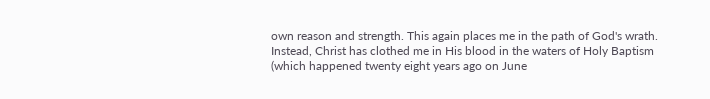own reason and strength. This again places me in the path of God's wrath. Instead, Christ has clothed me in His blood in the waters of Holy Baptism (which happened twenty eight years ago on June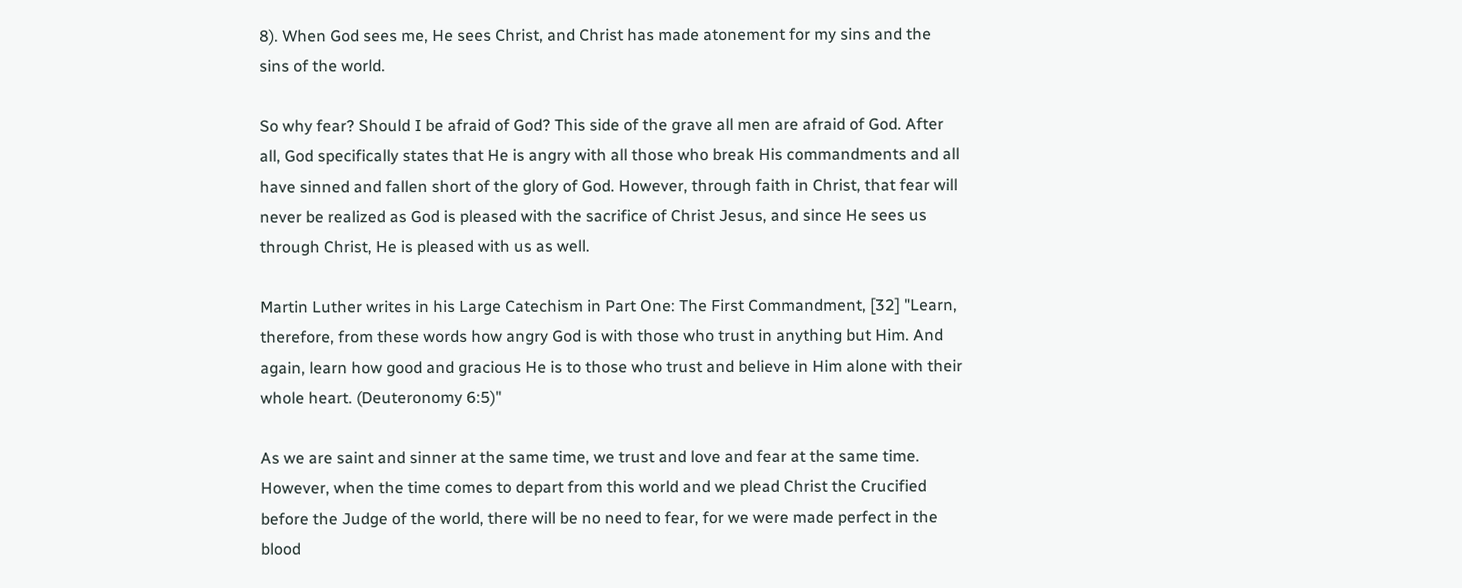8). When God sees me, He sees Christ, and Christ has made atonement for my sins and the sins of the world.

So why fear? Should I be afraid of God? This side of the grave all men are afraid of God. After all, God specifically states that He is angry with all those who break His commandments and all have sinned and fallen short of the glory of God. However, through faith in Christ, that fear will never be realized as God is pleased with the sacrifice of Christ Jesus, and since He sees us through Christ, He is pleased with us as well.

Martin Luther writes in his Large Catechism in Part One: The First Commandment, [32] "Learn, therefore, from these words how angry God is with those who trust in anything but Him. And again, learn how good and gracious He is to those who trust and believe in Him alone with their whole heart. (Deuteronomy 6:5)"

As we are saint and sinner at the same time, we trust and love and fear at the same time. However, when the time comes to depart from this world and we plead Christ the Crucified before the Judge of the world, there will be no need to fear, for we were made perfect in the blood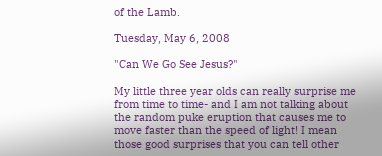of the Lamb.

Tuesday, May 6, 2008

"Can We Go See Jesus?"

My little three year olds can really surprise me from time to time- and I am not talking about the random puke eruption that causes me to move faster than the speed of light! I mean those good surprises that you can tell other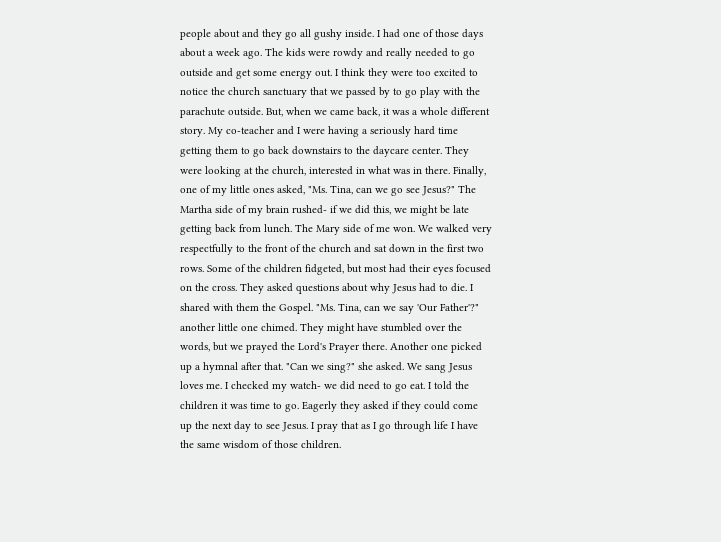people about and they go all gushy inside. I had one of those days about a week ago. The kids were rowdy and really needed to go outside and get some energy out. I think they were too excited to notice the church sanctuary that we passed by to go play with the parachute outside. But, when we came back, it was a whole different story. My co-teacher and I were having a seriously hard time getting them to go back downstairs to the daycare center. They were looking at the church, interested in what was in there. Finally, one of my little ones asked, "Ms. Tina, can we go see Jesus?" The Martha side of my brain rushed- if we did this, we might be late getting back from lunch. The Mary side of me won. We walked very respectfully to the front of the church and sat down in the first two rows. Some of the children fidgeted, but most had their eyes focused on the cross. They asked questions about why Jesus had to die. I shared with them the Gospel. "Ms. Tina, can we say 'Our Father'?" another little one chimed. They might have stumbled over the words, but we prayed the Lord's Prayer there. Another one picked up a hymnal after that. "Can we sing?" she asked. We sang Jesus loves me. I checked my watch- we did need to go eat. I told the children it was time to go. Eagerly they asked if they could come up the next day to see Jesus. I pray that as I go through life I have the same wisdom of those children.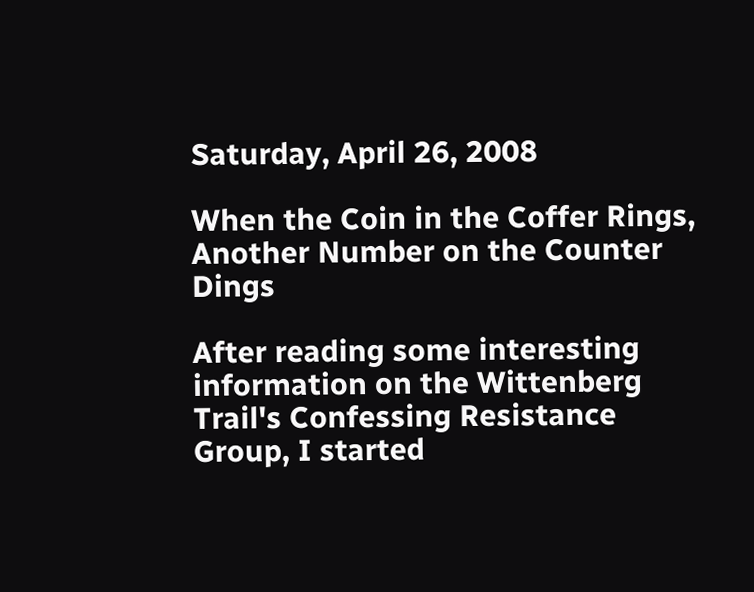Saturday, April 26, 2008

When the Coin in the Coffer Rings, Another Number on the Counter Dings

After reading some interesting information on the Wittenberg Trail's Confessing Resistance Group, I started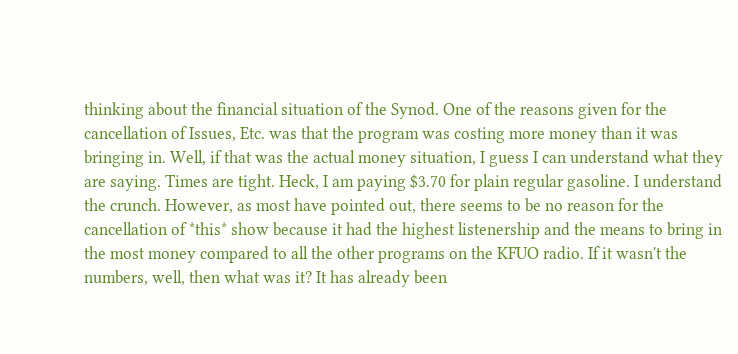thinking about the financial situation of the Synod. One of the reasons given for the cancellation of Issues, Etc. was that the program was costing more money than it was bringing in. Well, if that was the actual money situation, I guess I can understand what they are saying. Times are tight. Heck, I am paying $3.70 for plain regular gasoline. I understand the crunch. However, as most have pointed out, there seems to be no reason for the cancellation of *this* show because it had the highest listenership and the means to bring in the most money compared to all the other programs on the KFUO radio. If it wasn't the numbers, well, then what was it? It has already been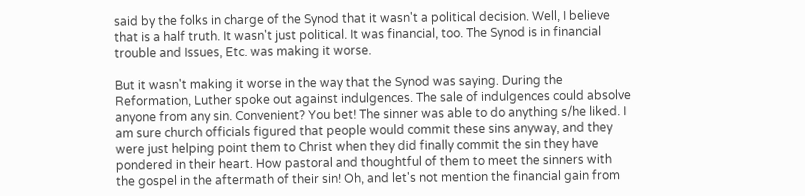said by the folks in charge of the Synod that it wasn't a political decision. Well, I believe that is a half truth. It wasn't just political. It was financial, too. The Synod is in financial trouble and Issues, Etc. was making it worse.

But it wasn't making it worse in the way that the Synod was saying. During the Reformation, Luther spoke out against indulgences. The sale of indulgences could absolve anyone from any sin. Convenient? You bet! The sinner was able to do anything s/he liked. I am sure church officials figured that people would commit these sins anyway, and they were just helping point them to Christ when they did finally commit the sin they have pondered in their heart. How pastoral and thoughtful of them to meet the sinners with the gospel in the aftermath of their sin! Oh, and let's not mention the financial gain from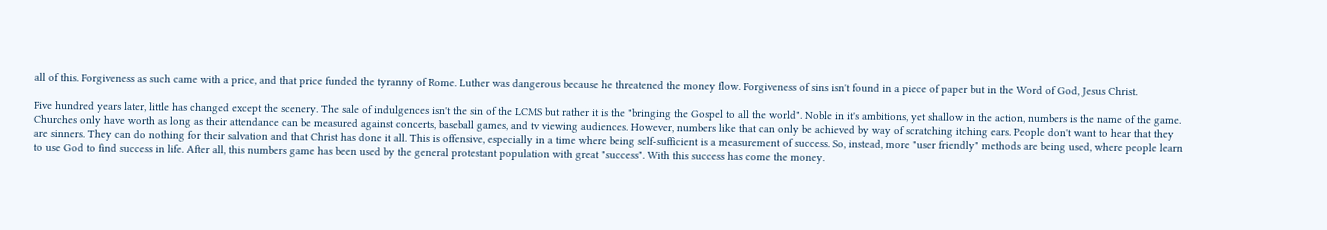all of this. Forgiveness as such came with a price, and that price funded the tyranny of Rome. Luther was dangerous because he threatened the money flow. Forgiveness of sins isn't found in a piece of paper but in the Word of God, Jesus Christ.

Five hundred years later, little has changed except the scenery. The sale of indulgences isn't the sin of the LCMS but rather it is the "bringing the Gospel to all the world". Noble in it's ambitions, yet shallow in the action, numbers is the name of the game. Churches only have worth as long as their attendance can be measured against concerts, baseball games, and tv viewing audiences. However, numbers like that can only be achieved by way of scratching itching ears. People don't want to hear that they are sinners. They can do nothing for their salvation and that Christ has done it all. This is offensive, especially in a time where being self-sufficient is a measurement of success. So, instead, more "user friendly" methods are being used, where people learn to use God to find success in life. After all, this numbers game has been used by the general protestant population with great "success". With this success has come the money.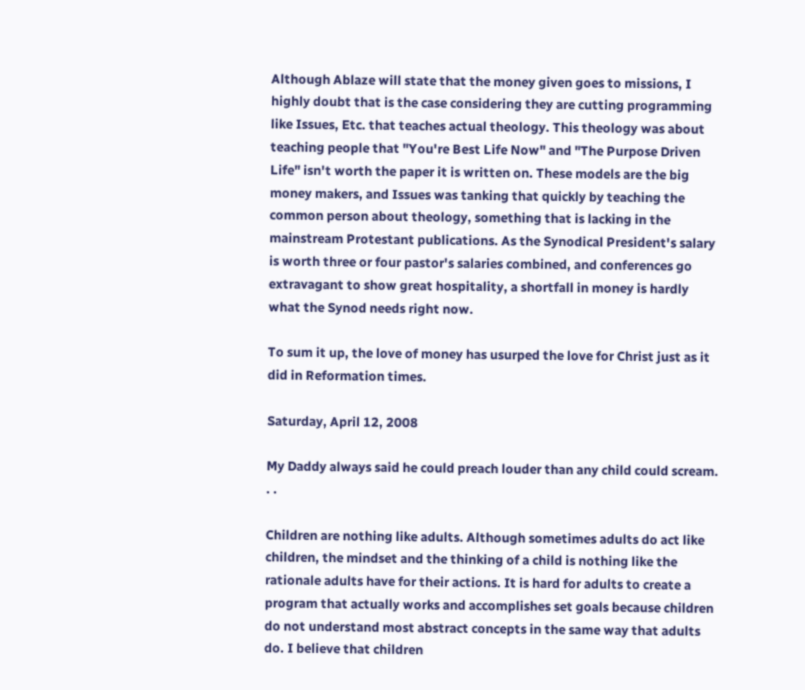Although Ablaze will state that the money given goes to missions, I highly doubt that is the case considering they are cutting programming like Issues, Etc. that teaches actual theology. This theology was about teaching people that "You're Best Life Now" and "The Purpose Driven Life" isn't worth the paper it is written on. These models are the big money makers, and Issues was tanking that quickly by teaching the common person about theology, something that is lacking in the mainstream Protestant publications. As the Synodical President's salary is worth three or four pastor's salaries combined, and conferences go extravagant to show great hospitality, a shortfall in money is hardly what the Synod needs right now.

To sum it up, the love of money has usurped the love for Christ just as it did in Reformation times.

Saturday, April 12, 2008

My Daddy always said he could preach louder than any child could scream. . .

Children are nothing like adults. Although sometimes adults do act like children, the mindset and the thinking of a child is nothing like the rationale adults have for their actions. It is hard for adults to create a program that actually works and accomplishes set goals because children do not understand most abstract concepts in the same way that adults do. I believe that children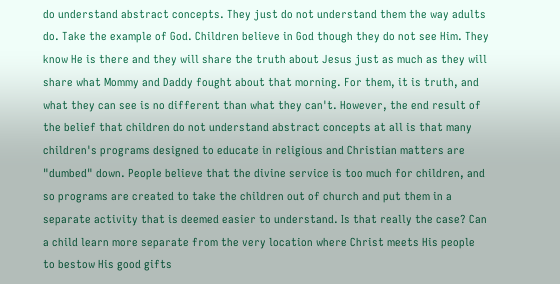do understand abstract concepts. They just do not understand them the way adults do. Take the example of God. Children believe in God though they do not see Him. They know He is there and they will share the truth about Jesus just as much as they will share what Mommy and Daddy fought about that morning. For them, it is truth, and what they can see is no different than what they can't. However, the end result of the belief that children do not understand abstract concepts at all is that many children's programs designed to educate in religious and Christian matters are "dumbed" down. People believe that the divine service is too much for children, and so programs are created to take the children out of church and put them in a separate activity that is deemed easier to understand. Is that really the case? Can a child learn more separate from the very location where Christ meets His people to bestow His good gifts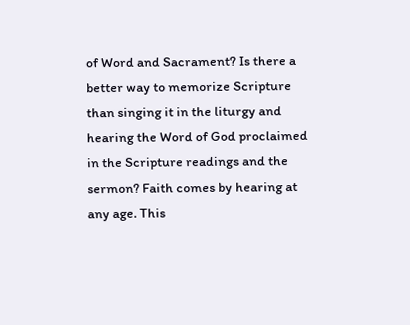of Word and Sacrament? Is there a better way to memorize Scripture than singing it in the liturgy and hearing the Word of God proclaimed in the Scripture readings and the sermon? Faith comes by hearing at any age. This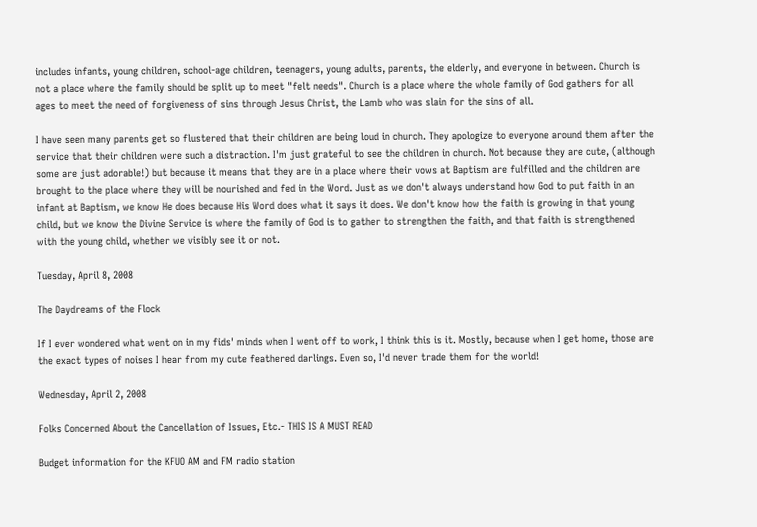includes infants, young children, school-age children, teenagers, young adults, parents, the elderly, and everyone in between. Church is not a place where the family should be split up to meet "felt needs". Church is a place where the whole family of God gathers for all ages to meet the need of forgiveness of sins through Jesus Christ, the Lamb who was slain for the sins of all.

I have seen many parents get so flustered that their children are being loud in church. They apologize to everyone around them after the service that their children were such a distraction. I'm just grateful to see the children in church. Not because they are cute, (although some are just adorable!) but because it means that they are in a place where their vows at Baptism are fulfilled and the children are brought to the place where they will be nourished and fed in the Word. Just as we don't always understand how God to put faith in an infant at Baptism, we know He does because His Word does what it says it does. We don't know how the faith is growing in that young child, but we know the Divine Service is where the family of God is to gather to strengthen the faith, and that faith is strengthened with the young child, whether we visibly see it or not.

Tuesday, April 8, 2008

The Daydreams of the Flock

If I ever wondered what went on in my fids' minds when I went off to work, I think this is it. Mostly, because when I get home, those are the exact types of noises I hear from my cute feathered darlings. Even so, I'd never trade them for the world!

Wednesday, April 2, 2008

Folks Concerned About the Cancellation of Issues, Etc.- THIS IS A MUST READ

Budget information for the KFUO AM and FM radio station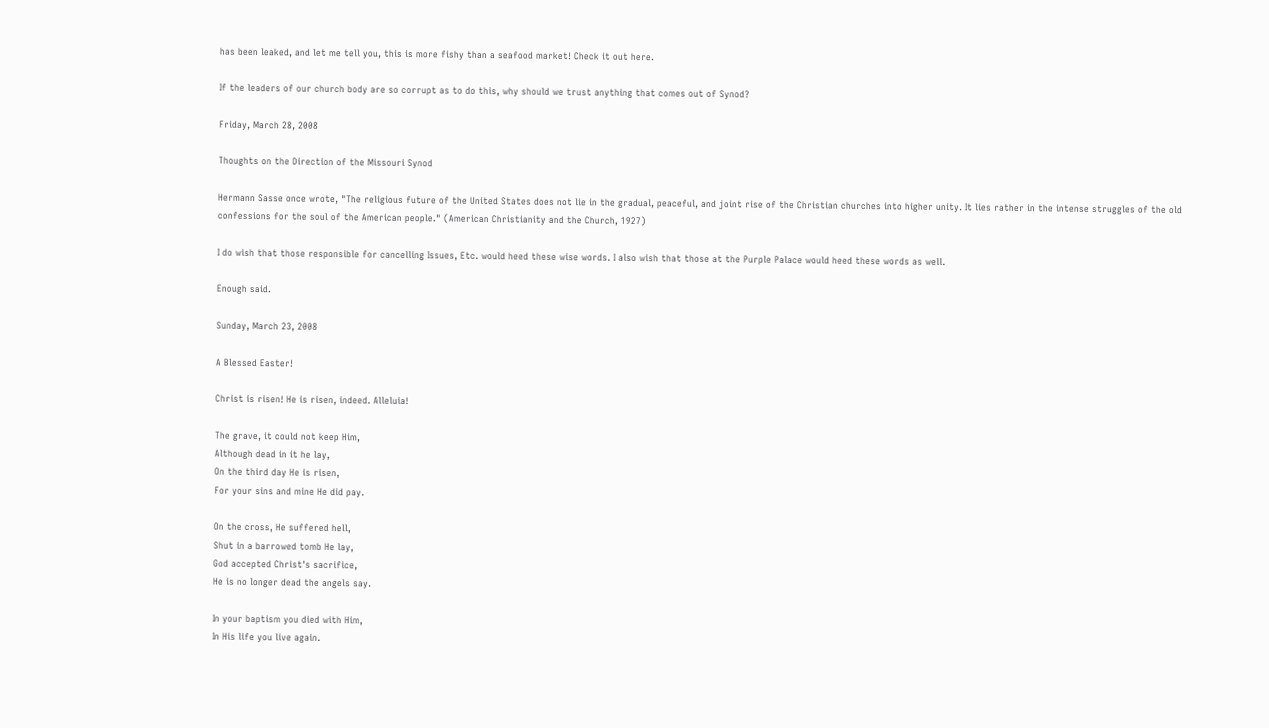has been leaked, and let me tell you, this is more fishy than a seafood market! Check it out here.

If the leaders of our church body are so corrupt as to do this, why should we trust anything that comes out of Synod?

Friday, March 28, 2008

Thoughts on the Direction of the Missouri Synod

Hermann Sasse once wrote, "The religious future of the United States does not lie in the gradual, peaceful, and joint rise of the Christian churches into higher unity. It lies rather in the intense struggles of the old confessions for the soul of the American people." (American Christianity and the Church, 1927)

I do wish that those responsible for cancelling Issues, Etc. would heed these wise words. I also wish that those at the Purple Palace would heed these words as well.

Enough said.

Sunday, March 23, 2008

A Blessed Easter!

Christ is risen! He is risen, indeed. Alleluia!

The grave, it could not keep Him,
Although dead in it he lay,
On the third day He is risen,
For your sins and mine He did pay.

On the cross, He suffered hell,
Shut in a barrowed tomb He lay,
God accepted Christ's sacrifice,
He is no longer dead the angels say.

In your baptism you died with Him,
In His life you live again.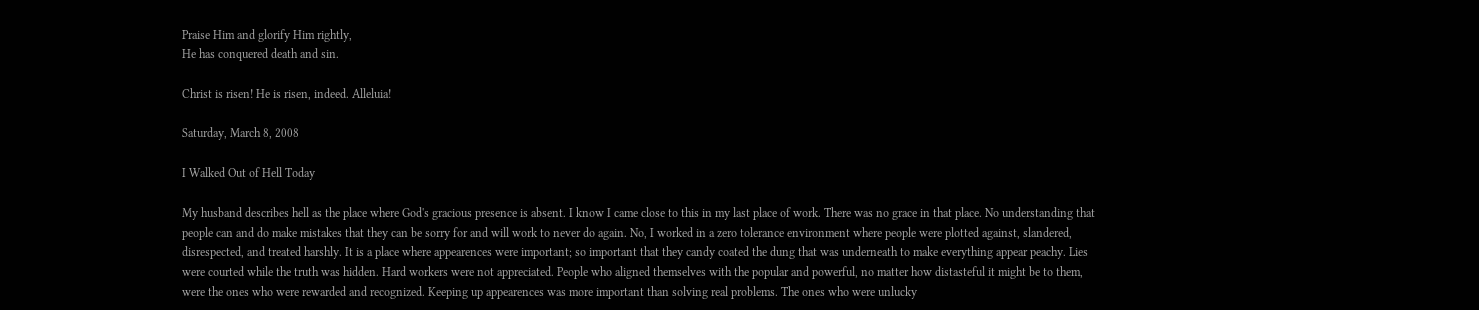Praise Him and glorify Him rightly,
He has conquered death and sin.

Christ is risen! He is risen, indeed. Alleluia!

Saturday, March 8, 2008

I Walked Out of Hell Today

My husband describes hell as the place where God's gracious presence is absent. I know I came close to this in my last place of work. There was no grace in that place. No understanding that people can and do make mistakes that they can be sorry for and will work to never do again. No, I worked in a zero tolerance environment where people were plotted against, slandered, disrespected, and treated harshly. It is a place where appearences were important; so important that they candy coated the dung that was underneath to make everything appear peachy. Lies were courted while the truth was hidden. Hard workers were not appreciated. People who aligned themselves with the popular and powerful, no matter how distasteful it might be to them, were the ones who were rewarded and recognized. Keeping up appearences was more important than solving real problems. The ones who were unlucky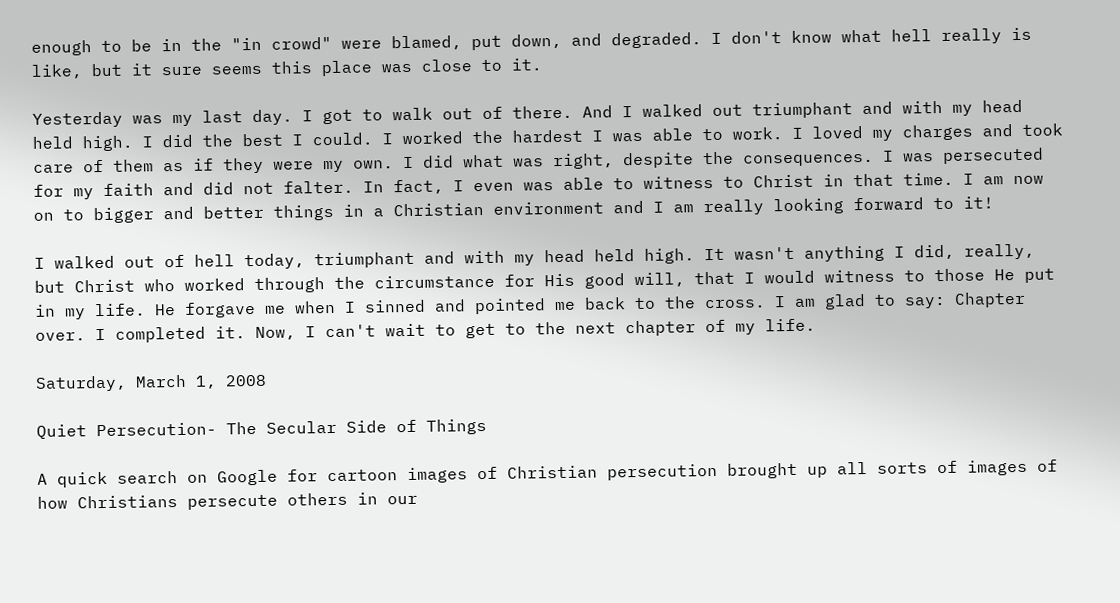enough to be in the "in crowd" were blamed, put down, and degraded. I don't know what hell really is like, but it sure seems this place was close to it.

Yesterday was my last day. I got to walk out of there. And I walked out triumphant and with my head held high. I did the best I could. I worked the hardest I was able to work. I loved my charges and took care of them as if they were my own. I did what was right, despite the consequences. I was persecuted for my faith and did not falter. In fact, I even was able to witness to Christ in that time. I am now on to bigger and better things in a Christian environment and I am really looking forward to it!

I walked out of hell today, triumphant and with my head held high. It wasn't anything I did, really, but Christ who worked through the circumstance for His good will, that I would witness to those He put in my life. He forgave me when I sinned and pointed me back to the cross. I am glad to say: Chapter over. I completed it. Now, I can't wait to get to the next chapter of my life.

Saturday, March 1, 2008

Quiet Persecution- The Secular Side of Things

A quick search on Google for cartoon images of Christian persecution brought up all sorts of images of how Christians persecute others in our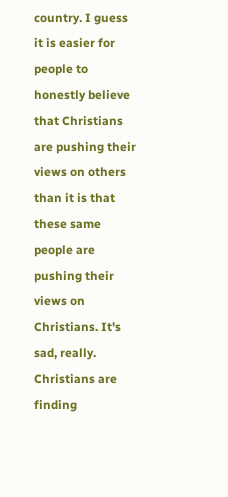country. I guess it is easier for people to honestly believe that Christians are pushing their views on others than it is that these same people are pushing their views on Christians. It's sad, really. Christians are finding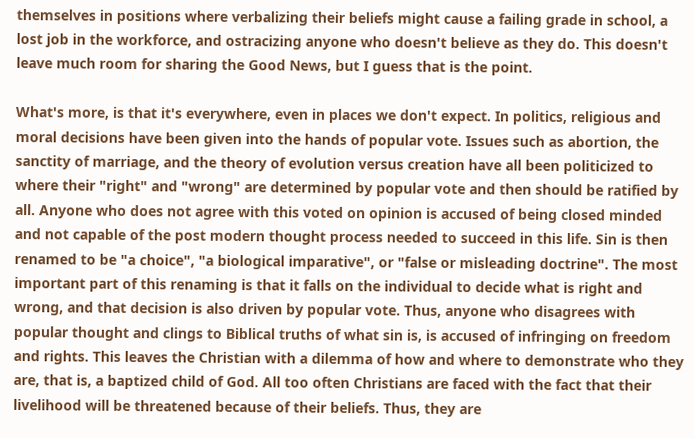themselves in positions where verbalizing their beliefs might cause a failing grade in school, a lost job in the workforce, and ostracizing anyone who doesn't believe as they do. This doesn't leave much room for sharing the Good News, but I guess that is the point.

What's more, is that it's everywhere, even in places we don't expect. In politics, religious and moral decisions have been given into the hands of popular vote. Issues such as abortion, the sanctity of marriage, and the theory of evolution versus creation have all been politicized to where their "right" and "wrong" are determined by popular vote and then should be ratified by all. Anyone who does not agree with this voted on opinion is accused of being closed minded and not capable of the post modern thought process needed to succeed in this life. Sin is then renamed to be "a choice", "a biological imparative", or "false or misleading doctrine". The most important part of this renaming is that it falls on the individual to decide what is right and wrong, and that decision is also driven by popular vote. Thus, anyone who disagrees with popular thought and clings to Biblical truths of what sin is, is accused of infringing on freedom and rights. This leaves the Christian with a dilemma of how and where to demonstrate who they are, that is, a baptized child of God. All too often Christians are faced with the fact that their livelihood will be threatened because of their beliefs. Thus, they are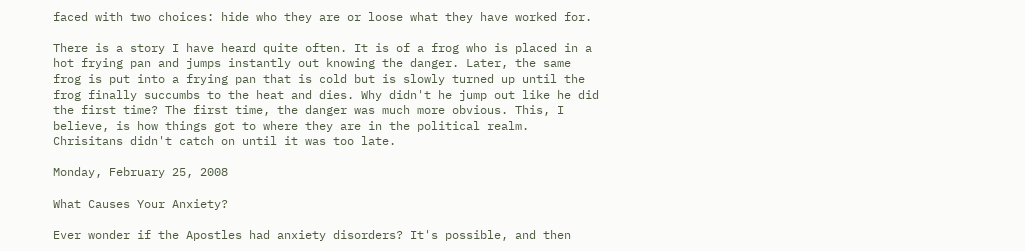faced with two choices: hide who they are or loose what they have worked for.

There is a story I have heard quite often. It is of a frog who is placed in a hot frying pan and jumps instantly out knowing the danger. Later, the same frog is put into a frying pan that is cold but is slowly turned up until the frog finally succumbs to the heat and dies. Why didn't he jump out like he did the first time? The first time, the danger was much more obvious. This, I believe, is how things got to where they are in the political realm. Chrisitans didn't catch on until it was too late.

Monday, February 25, 2008

What Causes Your Anxiety?

Ever wonder if the Apostles had anxiety disorders? It's possible, and then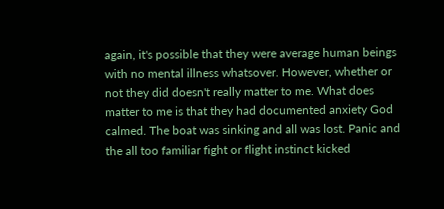again, it's possible that they were average human beings with no mental illness whatsover. However, whether or not they did doesn't really matter to me. What does matter to me is that they had documented anxiety God calmed. The boat was sinking and all was lost. Panic and the all too familiar fight or flight instinct kicked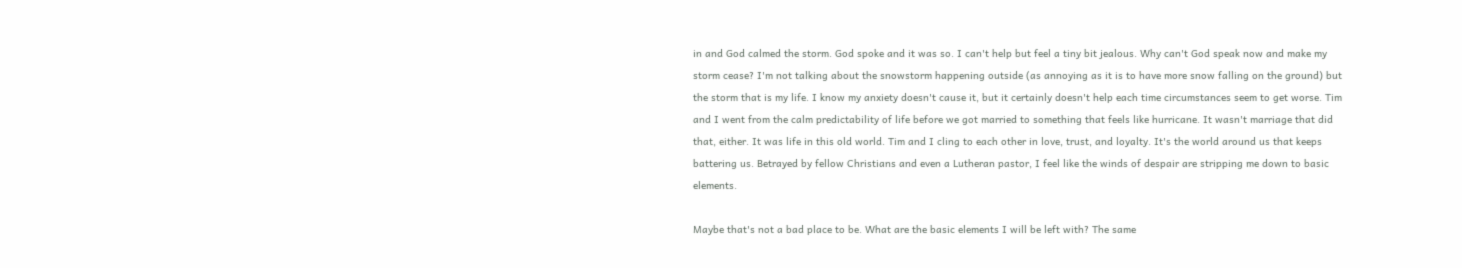in and God calmed the storm. God spoke and it was so. I can't help but feel a tiny bit jealous. Why can't God speak now and make my storm cease? I'm not talking about the snowstorm happening outside (as annoying as it is to have more snow falling on the ground) but the storm that is my life. I know my anxiety doesn't cause it, but it certainly doesn't help each time circumstances seem to get worse. Tim and I went from the calm predictability of life before we got married to something that feels like hurricane. It wasn't marriage that did that, either. It was life in this old world. Tim and I cling to each other in love, trust, and loyalty. It's the world around us that keeps battering us. Betrayed by fellow Christians and even a Lutheran pastor, I feel like the winds of despair are stripping me down to basic elements.

Maybe that's not a bad place to be. What are the basic elements I will be left with? The same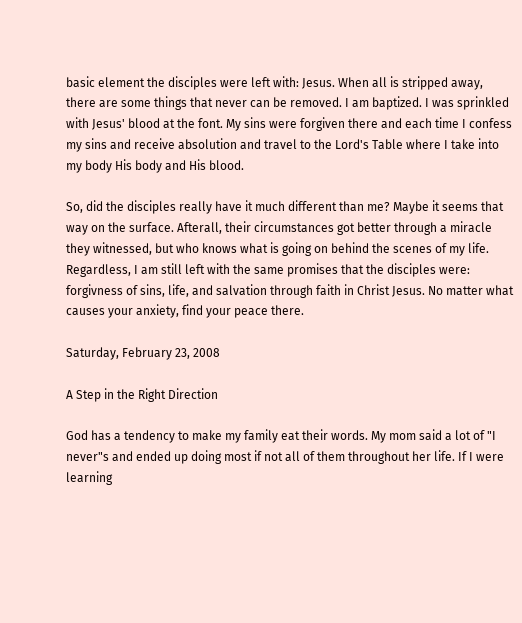basic element the disciples were left with: Jesus. When all is stripped away, there are some things that never can be removed. I am baptized. I was sprinkled with Jesus' blood at the font. My sins were forgiven there and each time I confess my sins and receive absolution and travel to the Lord's Table where I take into my body His body and His blood.

So, did the disciples really have it much different than me? Maybe it seems that way on the surface. Afterall, their circumstances got better through a miracle they witnessed, but who knows what is going on behind the scenes of my life. Regardless, I am still left with the same promises that the disciples were: forgivness of sins, life, and salvation through faith in Christ Jesus. No matter what causes your anxiety, find your peace there.

Saturday, February 23, 2008

A Step in the Right Direction

God has a tendency to make my family eat their words. My mom said a lot of "I never"s and ended up doing most if not all of them throughout her life. If I were learning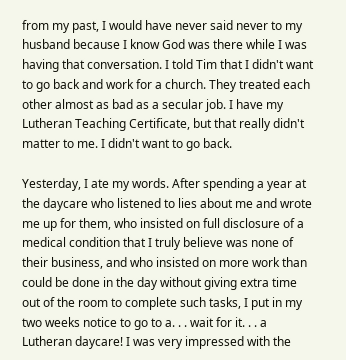from my past, I would have never said never to my husband because I know God was there while I was having that conversation. I told Tim that I didn't want to go back and work for a church. They treated each other almost as bad as a secular job. I have my Lutheran Teaching Certificate, but that really didn't matter to me. I didn't want to go back.

Yesterday, I ate my words. After spending a year at the daycare who listened to lies about me and wrote me up for them, who insisted on full disclosure of a medical condition that I truly believe was none of their business, and who insisted on more work than could be done in the day without giving extra time out of the room to complete such tasks, I put in my two weeks notice to go to a. . . wait for it. . . a Lutheran daycare! I was very impressed with the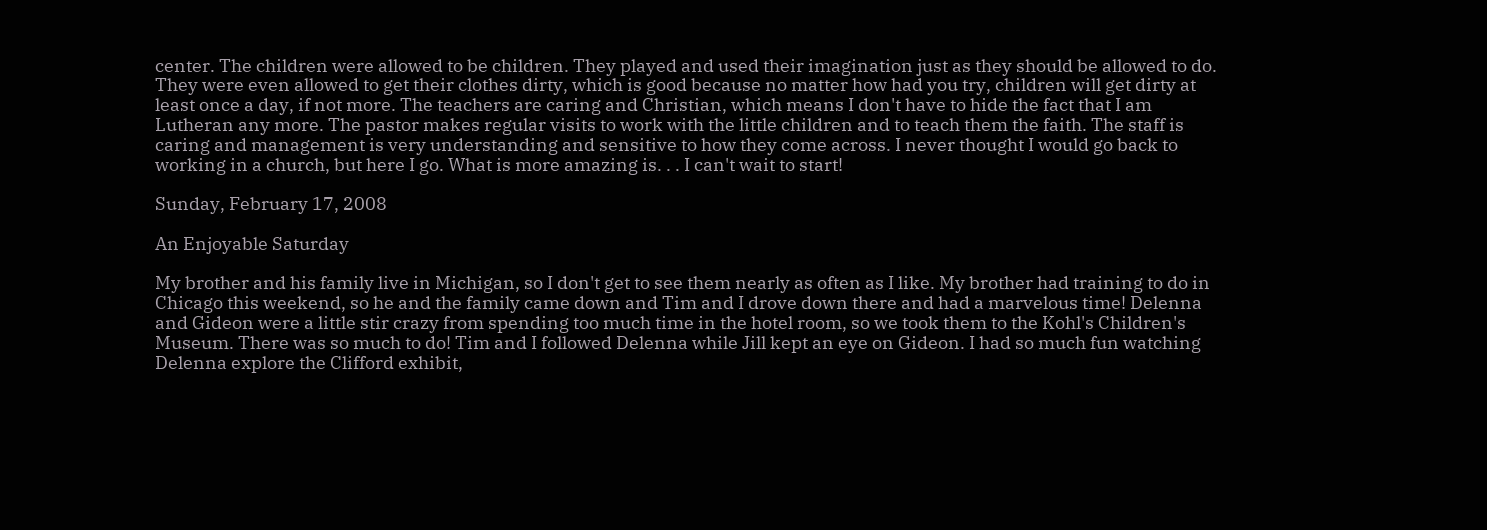center. The children were allowed to be children. They played and used their imagination just as they should be allowed to do. They were even allowed to get their clothes dirty, which is good because no matter how had you try, children will get dirty at least once a day, if not more. The teachers are caring and Christian, which means I don't have to hide the fact that I am Lutheran any more. The pastor makes regular visits to work with the little children and to teach them the faith. The staff is caring and management is very understanding and sensitive to how they come across. I never thought I would go back to working in a church, but here I go. What is more amazing is. . . I can't wait to start!

Sunday, February 17, 2008

An Enjoyable Saturday

My brother and his family live in Michigan, so I don't get to see them nearly as often as I like. My brother had training to do in Chicago this weekend, so he and the family came down and Tim and I drove down there and had a marvelous time! Delenna and Gideon were a little stir crazy from spending too much time in the hotel room, so we took them to the Kohl's Children's Museum. There was so much to do! Tim and I followed Delenna while Jill kept an eye on Gideon. I had so much fun watching Delenna explore the Clifford exhibit,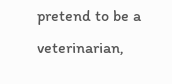pretend to be a veterinarian,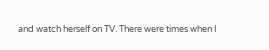and watch herself on TV. There were times when I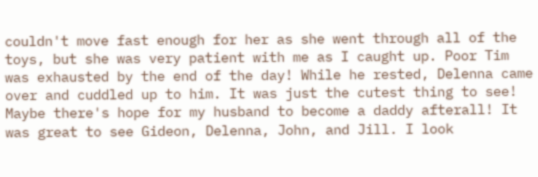couldn't move fast enough for her as she went through all of the toys, but she was very patient with me as I caught up. Poor Tim was exhausted by the end of the day! While he rested, Delenna came over and cuddled up to him. It was just the cutest thing to see! Maybe there's hope for my husband to become a daddy afterall! It was great to see Gideon, Delenna, John, and Jill. I look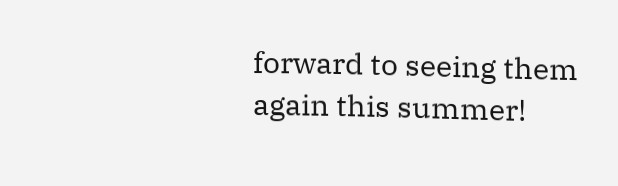forward to seeing them again this summer!